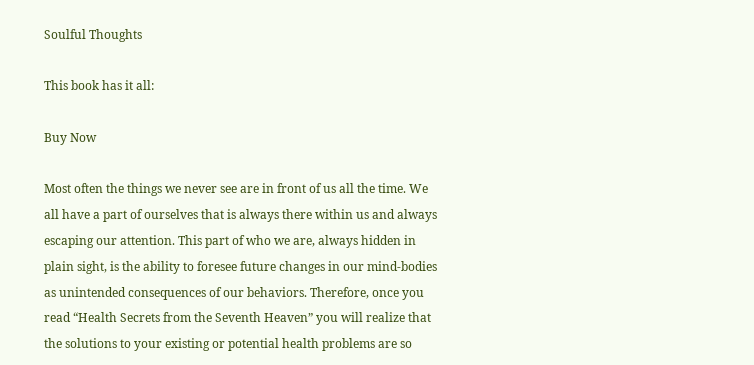Soulful Thoughts

This book has it all:

Buy Now

Most often the things we never see are in front of us all the time. We all have a part of ourselves that is always there within us and always escaping our attention. This part of who we are, always hidden in plain sight, is the ability to foresee future changes in our mind-bodies as unintended consequences of our behaviors. Therefore, once you read “Health Secrets from the Seventh Heaven” you will realize that the solutions to your existing or potential health problems are so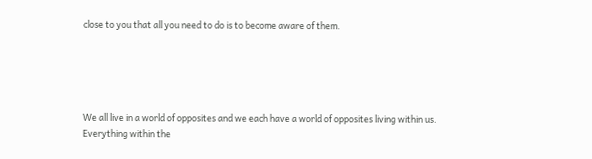close to you that all you need to do is to become aware of them.





We all live in a world of opposites and we each have a world of opposites living within us. Everything within the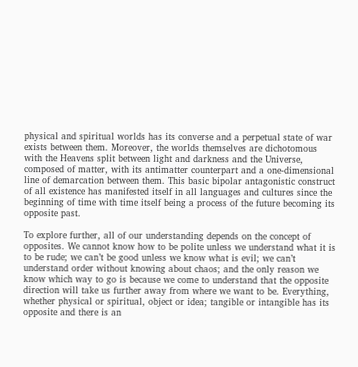physical and spiritual worlds has its converse and a perpetual state of war exists between them. Moreover, the worlds themselves are dichotomous with the Heavens split between light and darkness and the Universe, composed of matter, with its antimatter counterpart and a one-dimensional line of demarcation between them. This basic bipolar antagonistic construct of all existence has manifested itself in all languages and cultures since the beginning of time with time itself being a process of the future becoming its opposite past.

To explore further, all of our understanding depends on the concept of opposites. We cannot know how to be polite unless we understand what it is to be rude; we can’t be good unless we know what is evil; we can’t understand order without knowing about chaos; and the only reason we know which way to go is because we come to understand that the opposite direction will take us further away from where we want to be. Everything, whether physical or spiritual, object or idea; tangible or intangible has its opposite and there is an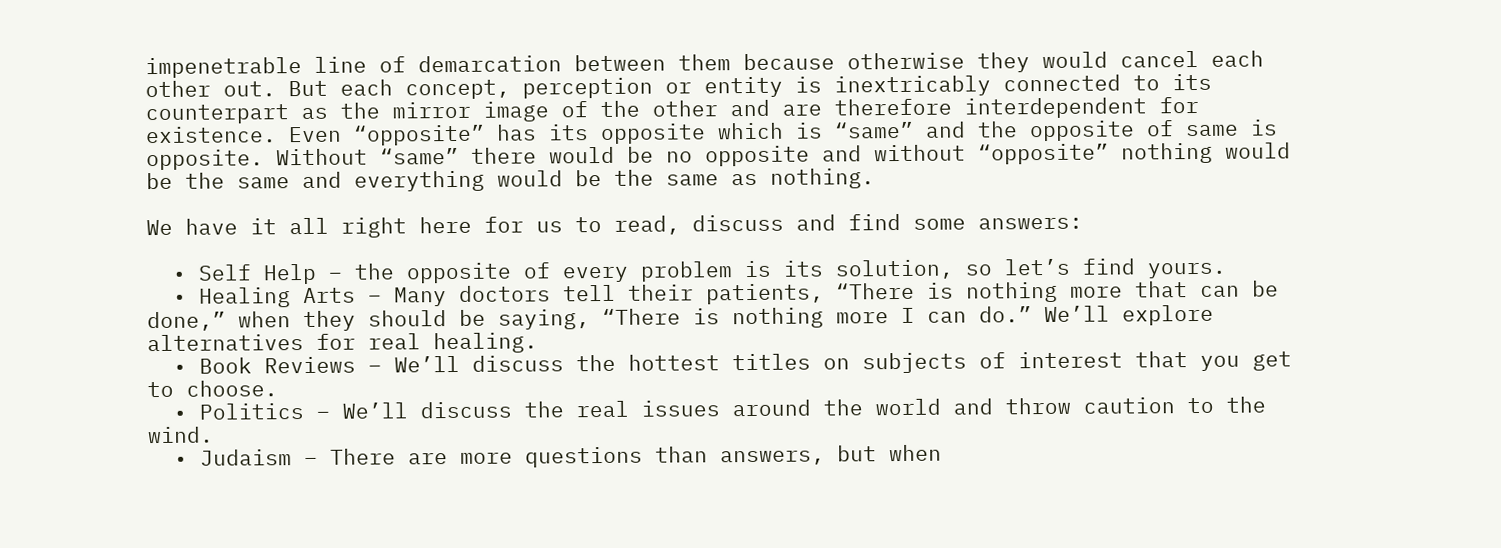impenetrable line of demarcation between them because otherwise they would cancel each other out. But each concept, perception or entity is inextricably connected to its counterpart as the mirror image of the other and are therefore interdependent for existence. Even “opposite” has its opposite which is “same” and the opposite of same is opposite. Without “same” there would be no opposite and without “opposite” nothing would be the same and everything would be the same as nothing.

We have it all right here for us to read, discuss and find some answers:

  • Self Help – the opposite of every problem is its solution, so let’s find yours.
  • Healing Arts – Many doctors tell their patients, “There is nothing more that can be done,” when they should be saying, “There is nothing more I can do.” We’ll explore alternatives for real healing.
  • Book Reviews – We’ll discuss the hottest titles on subjects of interest that you get to choose.
  • Politics – We’ll discuss the real issues around the world and throw caution to the wind.
  • Judaism – There are more questions than answers, but when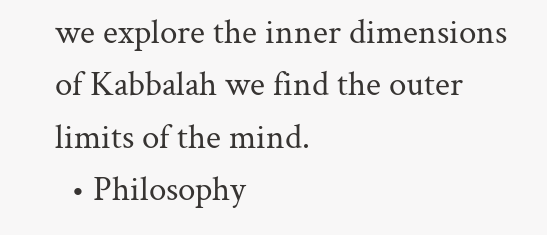we explore the inner dimensions of Kabbalah we find the outer limits of the mind.
  • Philosophy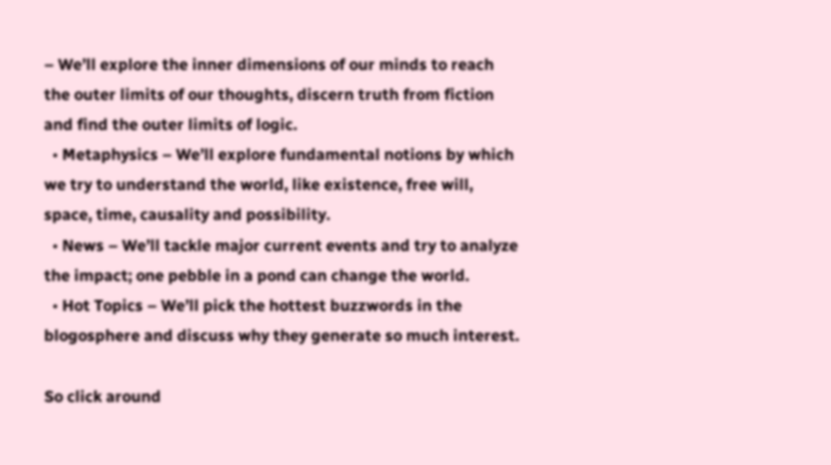– We’ll explore the inner dimensions of our minds to reach the outer limits of our thoughts, discern truth from fiction and find the outer limits of logic.
  • Metaphysics – We’ll explore fundamental notions by which we try to understand the world, like existence, free will, space, time, causality and possibility.
  • News – We’ll tackle major current events and try to analyze the impact; one pebble in a pond can change the world.
  • Hot Topics – We’ll pick the hottest buzzwords in the blogosphere and discuss why they generate so much interest.

So click around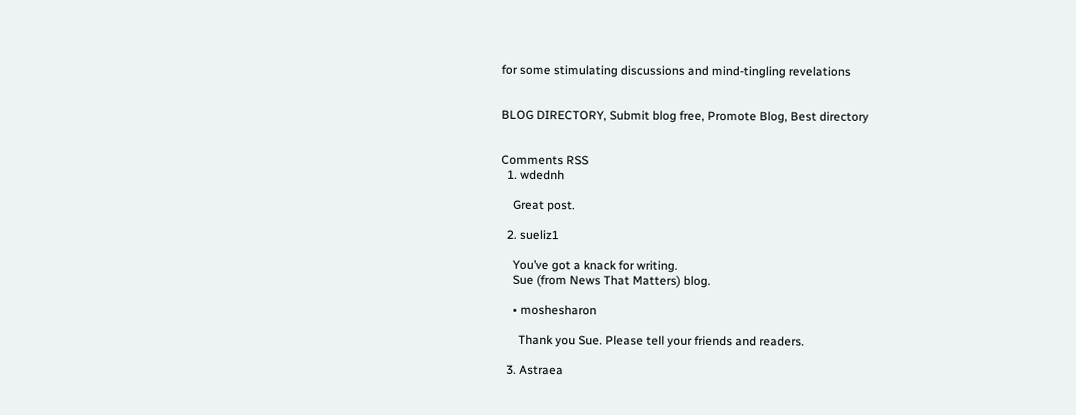for some stimulating discussions and mind-tingling revelations


BLOG DIRECTORY, Submit blog free, Promote Blog, Best directory


Comments RSS
  1. wdednh

    Great post.

  2. sueliz1

    You’ve got a knack for writing.
    Sue (from News That Matters) blog.

    • moshesharon

      Thank you Sue. Please tell your friends and readers.

  3. Astraea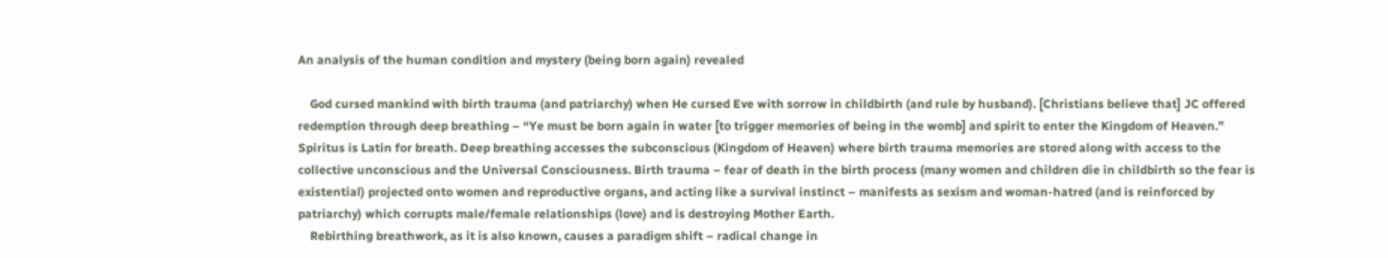An analysis of the human condition and mystery (being born again) revealed

    God cursed mankind with birth trauma (and patriarchy) when He cursed Eve with sorrow in childbirth (and rule by husband). [Christians believe that] JC offered redemption through deep breathing – “Ye must be born again in water [to trigger memories of being in the womb] and spirit to enter the Kingdom of Heaven.” Spiritus is Latin for breath. Deep breathing accesses the subconscious (Kingdom of Heaven) where birth trauma memories are stored along with access to the collective unconscious and the Universal Consciousness. Birth trauma – fear of death in the birth process (many women and children die in childbirth so the fear is existential) projected onto women and reproductive organs, and acting like a survival instinct – manifests as sexism and woman-hatred (and is reinforced by patriarchy) which corrupts male/female relationships (love) and is destroying Mother Earth.
    Rebirthing breathwork, as it is also known, causes a paradigm shift – radical change in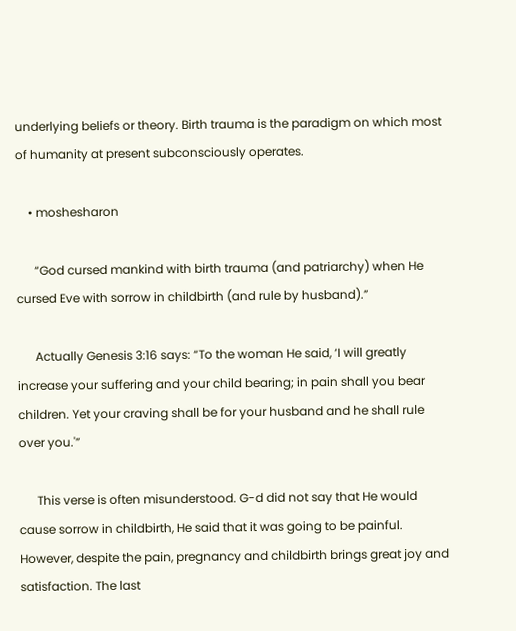underlying beliefs or theory. Birth trauma is the paradigm on which most of humanity at present subconsciously operates.

    • moshesharon

      “God cursed mankind with birth trauma (and patriarchy) when He cursed Eve with sorrow in childbirth (and rule by husband).”

      Actually Genesis 3:16 says: “To the woman He said, ‘I will greatly increase your suffering and your child bearing; in pain shall you bear children. Yet your craving shall be for your husband and he shall rule over you.'”

      This verse is often misunderstood. G-d did not say that He would cause sorrow in childbirth, He said that it was going to be painful. However, despite the pain, pregnancy and childbirth brings great joy and satisfaction. The last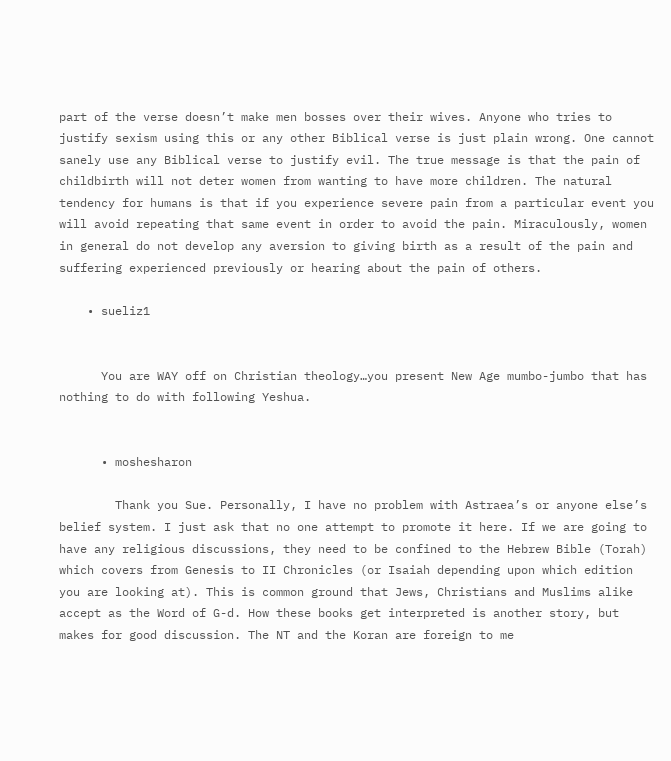part of the verse doesn’t make men bosses over their wives. Anyone who tries to justify sexism using this or any other Biblical verse is just plain wrong. One cannot sanely use any Biblical verse to justify evil. The true message is that the pain of childbirth will not deter women from wanting to have more children. The natural tendency for humans is that if you experience severe pain from a particular event you will avoid repeating that same event in order to avoid the pain. Miraculously, women in general do not develop any aversion to giving birth as a result of the pain and suffering experienced previously or hearing about the pain of others.

    • sueliz1


      You are WAY off on Christian theology…you present New Age mumbo-jumbo that has nothing to do with following Yeshua.


      • moshesharon

        Thank you Sue. Personally, I have no problem with Astraea’s or anyone else’s belief system. I just ask that no one attempt to promote it here. If we are going to have any religious discussions, they need to be confined to the Hebrew Bible (Torah) which covers from Genesis to II Chronicles (or Isaiah depending upon which edition you are looking at). This is common ground that Jews, Christians and Muslims alike accept as the Word of G-d. How these books get interpreted is another story, but makes for good discussion. The NT and the Koran are foreign to me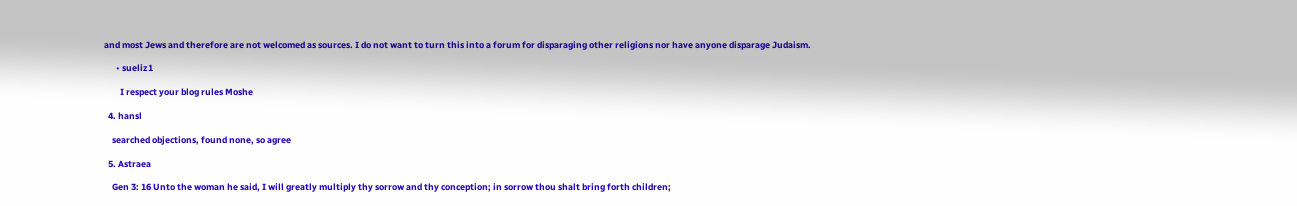and most Jews and therefore are not welcomed as sources. I do not want to turn this into a forum for disparaging other religions nor have anyone disparage Judaism.

      • sueliz1

        I respect your blog rules Moshe

  4. hansl

    searched objections, found none, so agree

  5. Astraea

    Gen 3: 16 Unto the woman he said, I will greatly multiply thy sorrow and thy conception; in sorrow thou shalt bring forth children;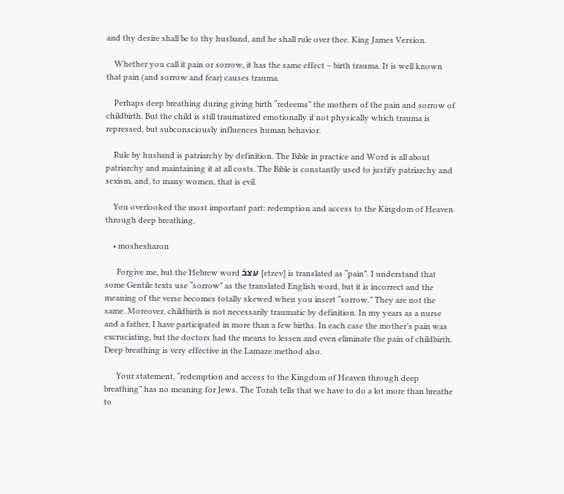and thy desire shall be to thy husband, and he shall rule over thee. King James Version.

    Whether you call it pain or sorrow, it has the same effect – birth trauma. It is well known that pain (and sorrow and fear) causes trauma.

    Perhaps deep breathing during giving birth “redeems” the mothers of the pain and sorrow of childbirth. But the child is still traumatized emotionally if not physically which trauma is repressed, but subconsciously influences human behavior.

    Rule by husband is patriarchy by definition. The Bible in practice and Word is all about patriarchy and maintaining it at all costs. The Bible is constantly used to justify patriarchy and sexism, and, to many women, that is evil.

    You overlooked the most important part: redemption and access to the Kingdom of Heaven through deep breathing.

    • moshesharon

      Forgive me, but the Hebrew word ﬠצּבֿ [etzev] is translated as “pain”. I understand that some Gentile texts use “sorrow” as the translated English word, but it is incorrect and the meaning of the verse becomes totally skewed when you insert “sorrow.” They are not the same. Moreover, childbirth is not necessarily traumatic by definition. In my years as a nurse and a father, I have participated in more than a few births. In each case the mother’s pain was excruciating, but the doctors had the means to lessen and even eliminate the pain of childbirth. Deep breathing is very effective in the Lamaze method also.

      Your statement, “redemption and access to the Kingdom of Heaven through deep breathing” has no meaning for Jews. The Torah tells that we have to do a lot more than breathe to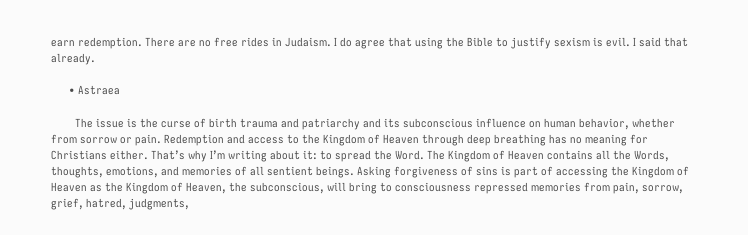earn redemption. There are no free rides in Judaism. I do agree that using the Bible to justify sexism is evil. I said that already.

      • Astraea

        The issue is the curse of birth trauma and patriarchy and its subconscious influence on human behavior, whether from sorrow or pain. Redemption and access to the Kingdom of Heaven through deep breathing has no meaning for Christians either. That’s why I’m writing about it: to spread the Word. The Kingdom of Heaven contains all the Words, thoughts, emotions, and memories of all sentient beings. Asking forgiveness of sins is part of accessing the Kingdom of Heaven as the Kingdom of Heaven, the subconscious, will bring to consciousness repressed memories from pain, sorrow, grief, hatred, judgments,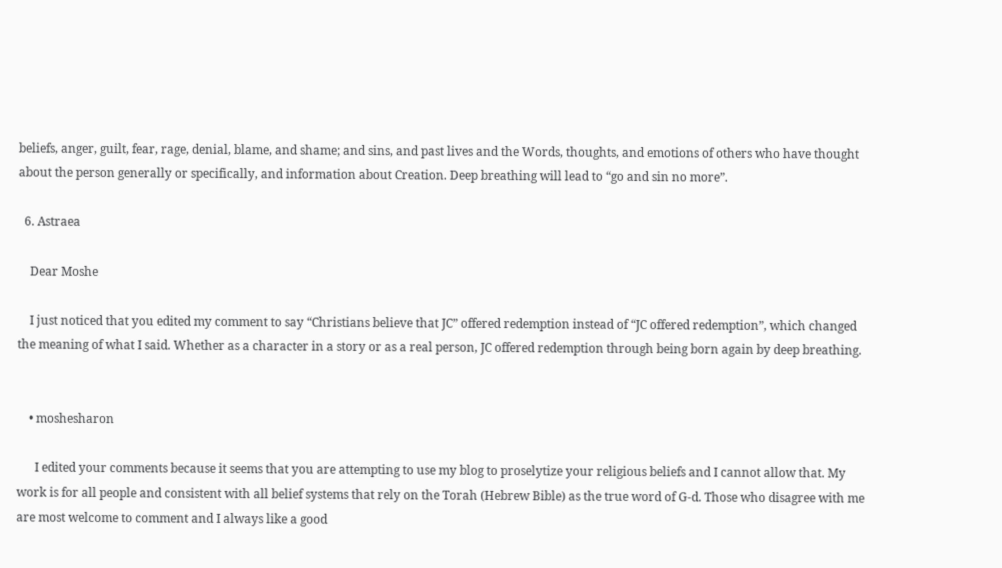beliefs, anger, guilt, fear, rage, denial, blame, and shame; and sins, and past lives and the Words, thoughts, and emotions of others who have thought about the person generally or specifically, and information about Creation. Deep breathing will lead to “go and sin no more”.

  6. Astraea

    Dear Moshe

    I just noticed that you edited my comment to say “Christians believe that JC” offered redemption instead of “JC offered redemption”, which changed the meaning of what I said. Whether as a character in a story or as a real person, JC offered redemption through being born again by deep breathing.


    • moshesharon

      I edited your comments because it seems that you are attempting to use my blog to proselytize your religious beliefs and I cannot allow that. My work is for all people and consistent with all belief systems that rely on the Torah (Hebrew Bible) as the true word of G-d. Those who disagree with me are most welcome to comment and I always like a good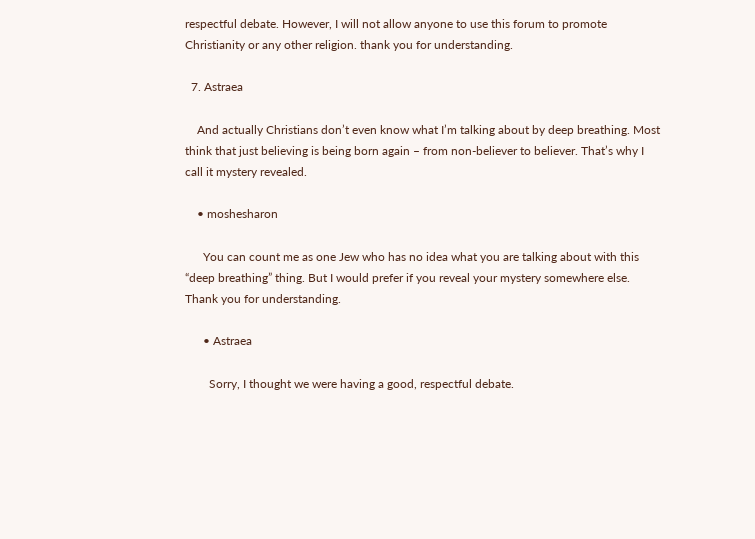respectful debate. However, I will not allow anyone to use this forum to promote Christianity or any other religion. thank you for understanding.

  7. Astraea

    And actually Christians don’t even know what I’m talking about by deep breathing. Most think that just believing is being born again – from non-believer to believer. That’s why I call it mystery revealed.

    • moshesharon

      You can count me as one Jew who has no idea what you are talking about with this “deep breathing” thing. But I would prefer if you reveal your mystery somewhere else. Thank you for understanding.

      • Astraea

        Sorry, I thought we were having a good, respectful debate.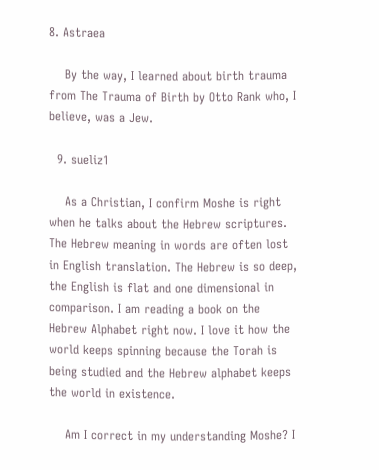8. Astraea

    By the way, I learned about birth trauma from The Trauma of Birth by Otto Rank who, I believe, was a Jew.

  9. sueliz1

    As a Christian, I confirm Moshe is right when he talks about the Hebrew scriptures. The Hebrew meaning in words are often lost in English translation. The Hebrew is so deep, the English is flat and one dimensional in comparison. I am reading a book on the Hebrew Alphabet right now. I love it how the world keeps spinning because the Torah is being studied and the Hebrew alphabet keeps the world in existence.

    Am I correct in my understanding Moshe? I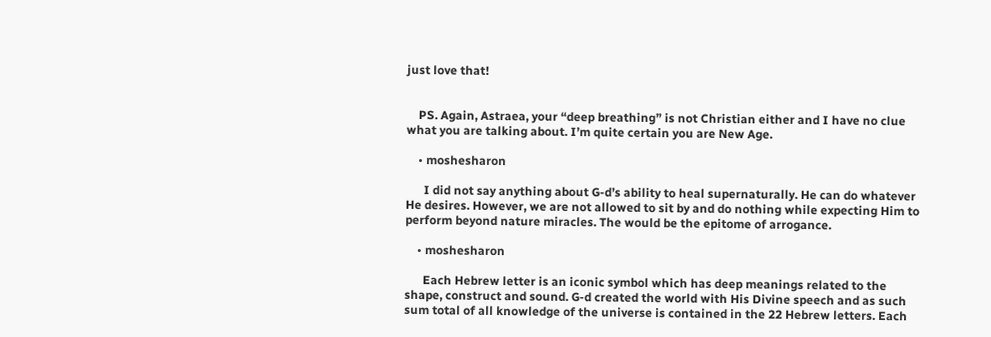just love that!


    PS. Again, Astraea, your “deep breathing” is not Christian either and I have no clue what you are talking about. I’m quite certain you are New Age.

    • moshesharon

      I did not say anything about G-d’s ability to heal supernaturally. He can do whatever He desires. However, we are not allowed to sit by and do nothing while expecting Him to perform beyond nature miracles. The would be the epitome of arrogance.

    • moshesharon

      Each Hebrew letter is an iconic symbol which has deep meanings related to the shape, construct and sound. G-d created the world with His Divine speech and as such sum total of all knowledge of the universe is contained in the 22 Hebrew letters. Each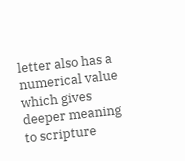letter also has a numerical value which gives deeper meaning to scripture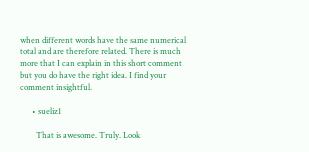when different words have the same numerical total and are therefore related. There is much more that I can explain in this short comment but you do have the right idea. I find your comment insightful.

      • sueliz1

        That is awesome. Truly. Look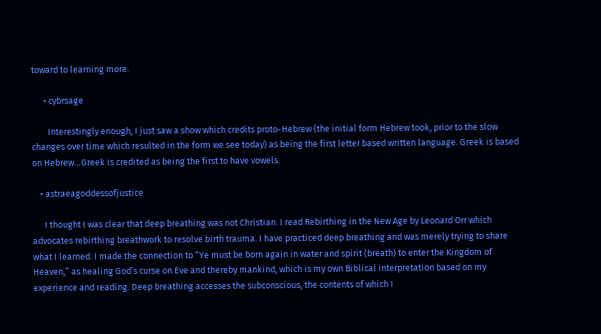toward to learning more.

      • cybrsage

        Interestingly enough, I just saw a show which credits proto-Hebrew (the initial form Hebrew took, prior to the slow changes over time which resulted in the form we see today) as being the first letter based written language. Greek is based on Hebrew…Greek is credited as being the first to have vowels.

    • astraeagoddessofjustice

      I thought I was clear that deep breathing was not Christian. I read Rebirthing in the New Age by Leonard Orr which advocates rebirthing breathwork to resolve birth trauma. I have practiced deep breathing and was merely trying to share what I learned. I made the connection to “Ye must be born again in water and spirit (breath) to enter the Kingdom of Heaven,” as healing God’s curse on Eve and thereby mankind, which is my own Biblical interpretation based on my experience and reading. Deep breathing accesses the subconscious, the contents of which I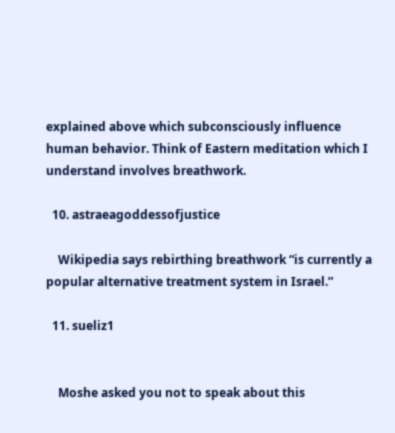explained above which subconsciously influence human behavior. Think of Eastern meditation which I understand involves breathwork.

  10. astraeagoddessofjustice

    Wikipedia says rebirthing breathwork “is currently a popular alternative treatment system in Israel.”

  11. sueliz1


    Moshe asked you not to speak about this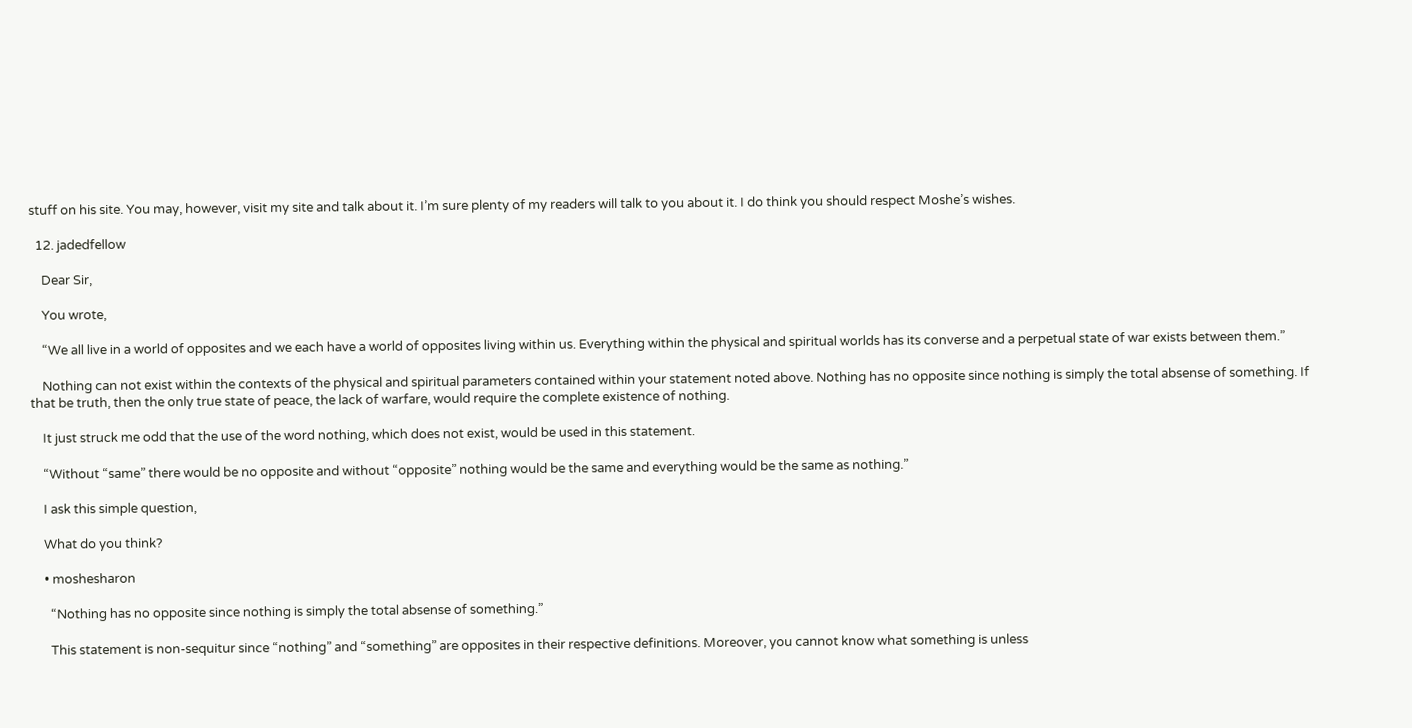stuff on his site. You may, however, visit my site and talk about it. I’m sure plenty of my readers will talk to you about it. I do think you should respect Moshe’s wishes.

  12. jadedfellow

    Dear Sir,

    You wrote,

    “We all live in a world of opposites and we each have a world of opposites living within us. Everything within the physical and spiritual worlds has its converse and a perpetual state of war exists between them.”

    Nothing can not exist within the contexts of the physical and spiritual parameters contained within your statement noted above. Nothing has no opposite since nothing is simply the total absense of something. If that be truth, then the only true state of peace, the lack of warfare, would require the complete existence of nothing.

    It just struck me odd that the use of the word nothing, which does not exist, would be used in this statement.

    “Without “same” there would be no opposite and without “opposite” nothing would be the same and everything would be the same as nothing.”

    I ask this simple question,

    What do you think?

    • moshesharon

      “Nothing has no opposite since nothing is simply the total absense of something.”

      This statement is non-sequitur since “nothing” and “something” are opposites in their respective definitions. Moreover, you cannot know what something is unless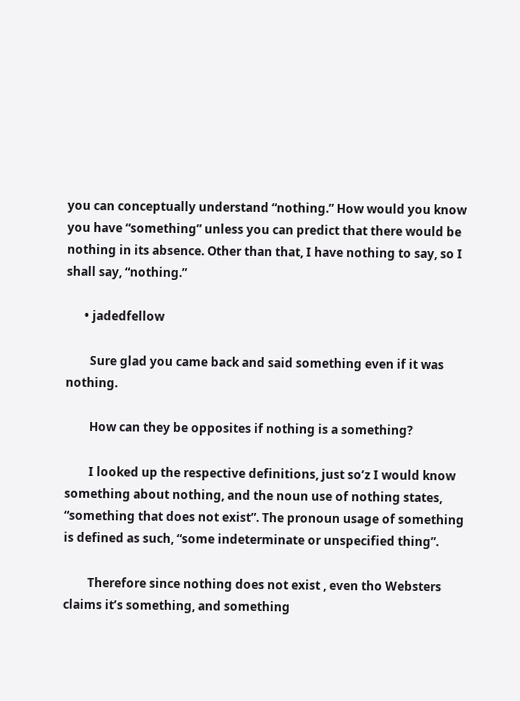you can conceptually understand “nothing.” How would you know you have “something” unless you can predict that there would be nothing in its absence. Other than that, I have nothing to say, so I shall say, “nothing.”

      • jadedfellow

        Sure glad you came back and said something even if it was nothing.

        How can they be opposites if nothing is a something?

        I looked up the respective definitions, just so’z I would know something about nothing, and the noun use of nothing states, “something that does not exist”. The pronoun usage of something is defined as such, “some indeterminate or unspecified thing”.

        Therefore since nothing does not exist , even tho Websters claims it’s something, and something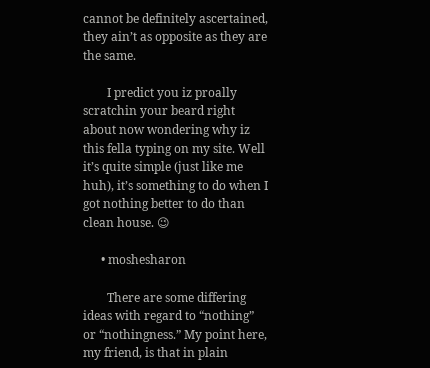cannot be definitely ascertained, they ain’t as opposite as they are the same.

        I predict you iz proally scratchin your beard right about now wondering why iz this fella typing on my site. Well it’s quite simple (just like me huh), it’s something to do when I got nothing better to do than clean house. 😉

      • moshesharon

        There are some differing ideas with regard to “nothing” or “nothingness.” My point here, my friend, is that in plain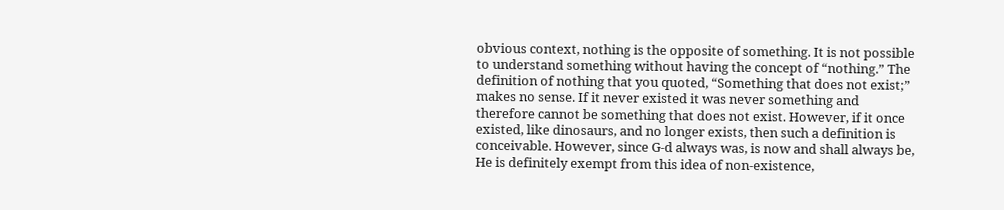obvious context, nothing is the opposite of something. It is not possible to understand something without having the concept of “nothing.” The definition of nothing that you quoted, “Something that does not exist;” makes no sense. If it never existed it was never something and therefore cannot be something that does not exist. However, if it once existed, like dinosaurs, and no longer exists, then such a definition is conceivable. However, since G-d always was, is now and shall always be, He is definitely exempt from this idea of non-existence,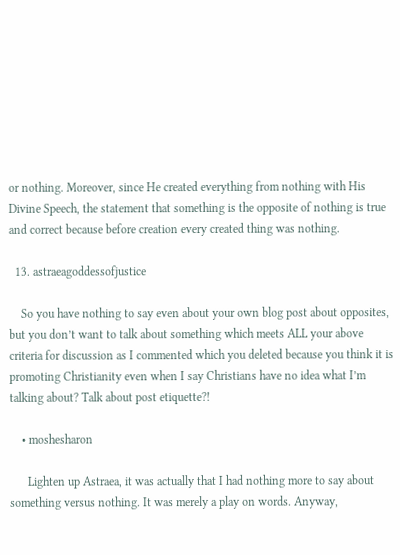or nothing. Moreover, since He created everything from nothing with His Divine Speech, the statement that something is the opposite of nothing is true and correct because before creation every created thing was nothing.

  13. astraeagoddessofjustice

    So you have nothing to say even about your own blog post about opposites, but you don’t want to talk about something which meets ALL your above criteria for discussion as I commented which you deleted because you think it is promoting Christianity even when I say Christians have no idea what I’m talking about? Talk about post etiquette?!

    • moshesharon

      Lighten up Astraea, it was actually that I had nothing more to say about something versus nothing. It was merely a play on words. Anyway,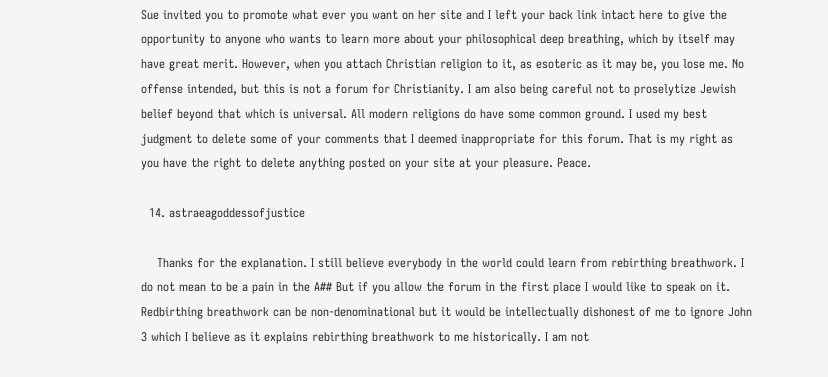Sue invited you to promote what ever you want on her site and I left your back link intact here to give the opportunity to anyone who wants to learn more about your philosophical deep breathing, which by itself may have great merit. However, when you attach Christian religion to it, as esoteric as it may be, you lose me. No offense intended, but this is not a forum for Christianity. I am also being careful not to proselytize Jewish belief beyond that which is universal. All modern religions do have some common ground. I used my best judgment to delete some of your comments that I deemed inappropriate for this forum. That is my right as you have the right to delete anything posted on your site at your pleasure. Peace.

  14. astraeagoddessofjustice

    Thanks for the explanation. I still believe everybody in the world could learn from rebirthing breathwork. I do not mean to be a pain in the A## But if you allow the forum in the first place I would like to speak on it. Redbirthing breathwork can be non-denominational but it would be intellectually dishonest of me to ignore John 3 which I believe as it explains rebirthing breathwork to me historically. I am not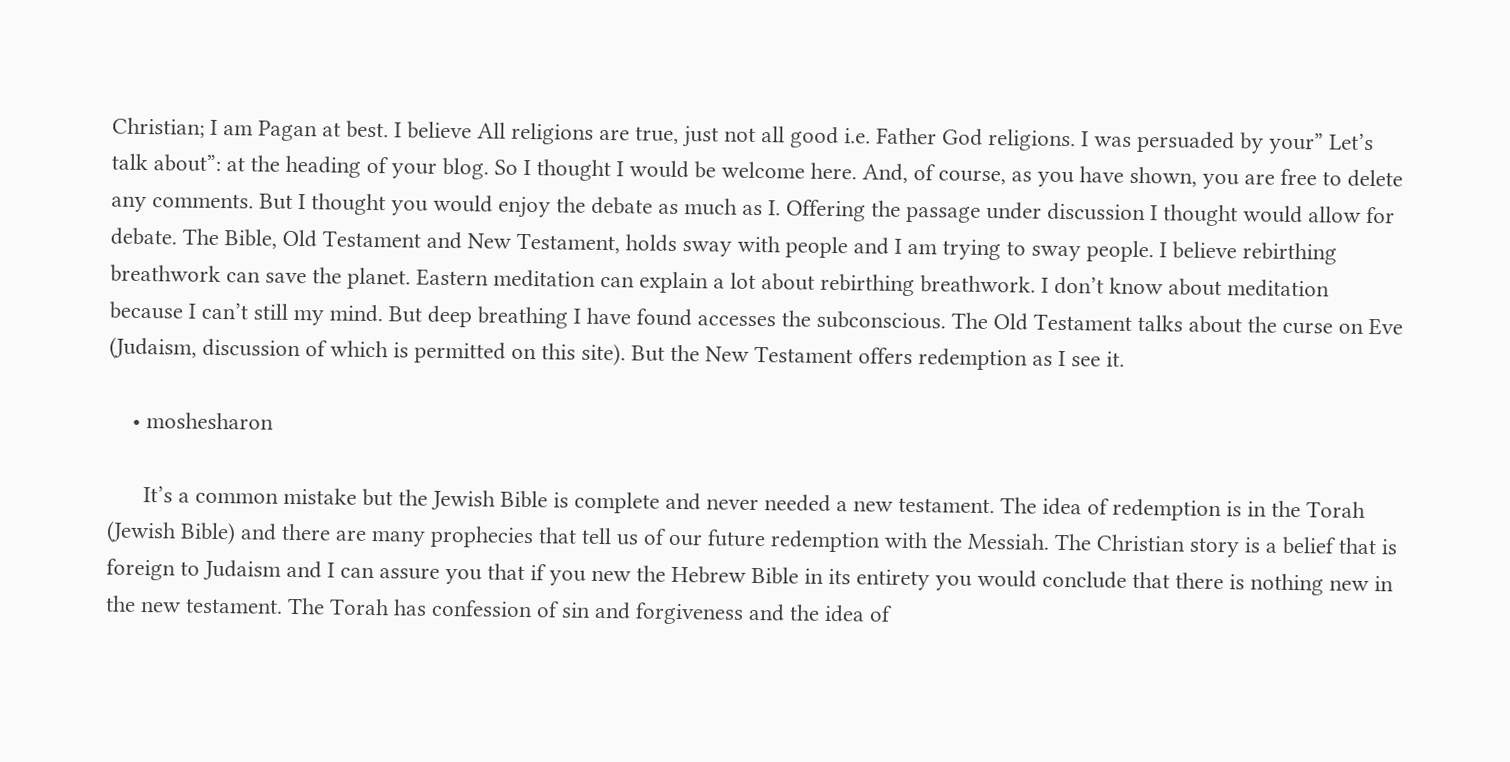Christian; I am Pagan at best. I believe All religions are true, just not all good i.e. Father God religions. I was persuaded by your” Let’s talk about”: at the heading of your blog. So I thought I would be welcome here. And, of course, as you have shown, you are free to delete any comments. But I thought you would enjoy the debate as much as I. Offering the passage under discussion I thought would allow for debate. The Bible, Old Testament and New Testament, holds sway with people and I am trying to sway people. I believe rebirthing breathwork can save the planet. Eastern meditation can explain a lot about rebirthing breathwork. I don’t know about meditation because I can’t still my mind. But deep breathing I have found accesses the subconscious. The Old Testament talks about the curse on Eve (Judaism, discussion of which is permitted on this site). But the New Testament offers redemption as I see it.

    • moshesharon

      It’s a common mistake but the Jewish Bible is complete and never needed a new testament. The idea of redemption is in the Torah (Jewish Bible) and there are many prophecies that tell us of our future redemption with the Messiah. The Christian story is a belief that is foreign to Judaism and I can assure you that if you new the Hebrew Bible in its entirety you would conclude that there is nothing new in the new testament. The Torah has confession of sin and forgiveness and the idea of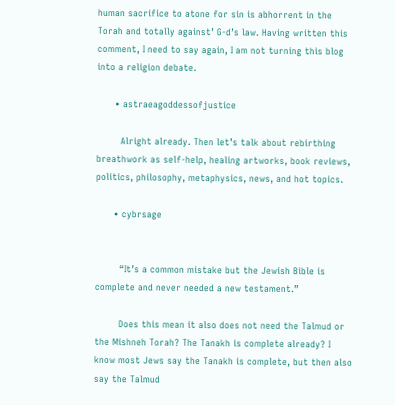human sacrifice to atone for sin is abhorrent in the Torah and totally against’ G-d’s law. Having written this comment, I need to say again, I am not turning this blog into a religion debate.

      • astraeagoddessofjustice

        Alright already. Then let’s talk about rebirthing breathwork as self-help, healing artworks, book reviews, politics, philosophy, metaphysics, news, and hot topics.

      • cybrsage


        “It’s a common mistake but the Jewish Bible is complete and never needed a new testament.”

        Does this mean it also does not need the Talmud or the Mishneh Torah? The Tanakh is complete already? I know most Jews say the Tanakh is complete, but then also say the Talmud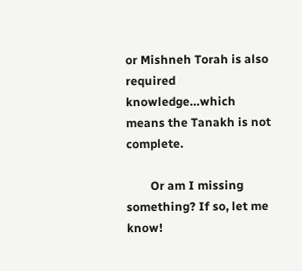or Mishneh Torah is also required knowledge…which means the Tanakh is not complete.

        Or am I missing something? If so, let me know!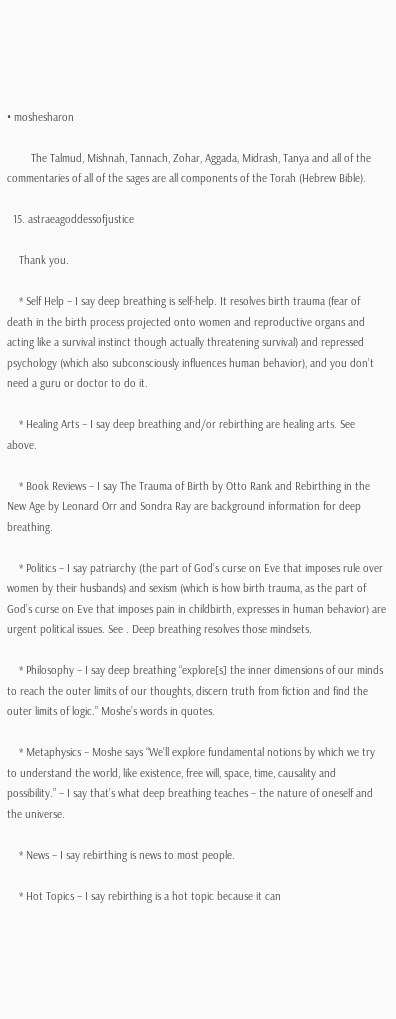• moshesharon

        The Talmud, Mishnah, Tannach, Zohar, Aggada, Midrash, Tanya and all of the commentaries of all of the sages are all components of the Torah (Hebrew Bible).

  15. astraeagoddessofjustice

    Thank you.

    * Self Help – I say deep breathing is self-help. It resolves birth trauma (fear of death in the birth process projected onto women and reproductive organs and acting like a survival instinct though actually threatening survival) and repressed psychology (which also subconsciously influences human behavior), and you don’t need a guru or doctor to do it.

    * Healing Arts – I say deep breathing and/or rebirthing are healing arts. See above.

    * Book Reviews – I say The Trauma of Birth by Otto Rank and Rebirthing in the New Age by Leonard Orr and Sondra Ray are background information for deep breathing.

    * Politics – I say patriarchy (the part of God’s curse on Eve that imposes rule over women by their husbands) and sexism (which is how birth trauma, as the part of God’s curse on Eve that imposes pain in childbirth, expresses in human behavior) are urgent political issues. See . Deep breathing resolves those mindsets.

    * Philosophy – I say deep breathing “explore[s] the inner dimensions of our minds to reach the outer limits of our thoughts, discern truth from fiction and find the outer limits of logic.” Moshe’s words in quotes.

    * Metaphysics – Moshe says “We’ll explore fundamental notions by which we try to understand the world, like existence, free will, space, time, causality and possibility.” – I say that’s what deep breathing teaches – the nature of oneself and the universe.

    * News – I say rebirthing is news to most people.

    * Hot Topics – I say rebirthing is a hot topic because it can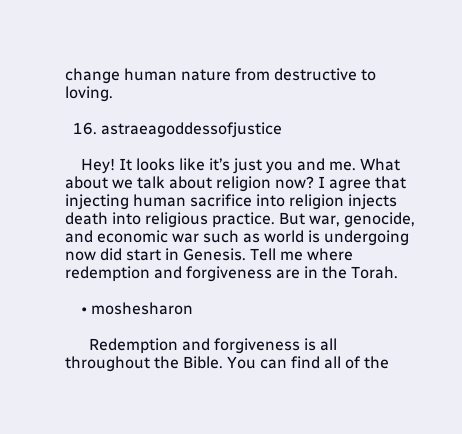change human nature from destructive to loving.

  16. astraeagoddessofjustice

    Hey! It looks like it’s just you and me. What about we talk about religion now? I agree that injecting human sacrifice into religion injects death into religious practice. But war, genocide, and economic war such as world is undergoing now did start in Genesis. Tell me where redemption and forgiveness are in the Torah.

    • moshesharon

      Redemption and forgiveness is all throughout the Bible. You can find all of the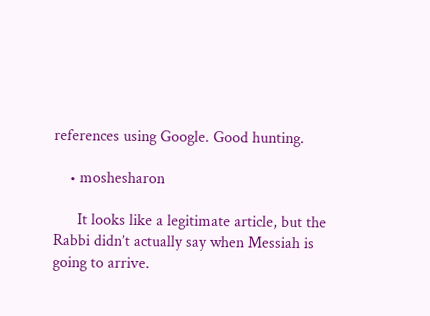references using Google. Good hunting.

    • moshesharon

      It looks like a legitimate article, but the Rabbi didn’t actually say when Messiah is going to arrive.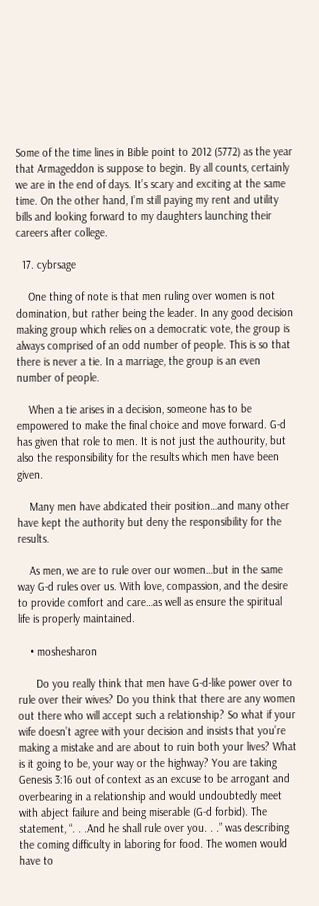Some of the time lines in Bible point to 2012 (5772) as the year that Armageddon is suppose to begin. By all counts, certainly we are in the end of days. It’s scary and exciting at the same time. On the other hand, I’m still paying my rent and utility bills and looking forward to my daughters launching their careers after college.

  17. cybrsage

    One thing of note is that men ruling over women is not domination, but rather being the leader. In any good decision making group which relies on a democratic vote, the group is always comprised of an odd number of people. This is so that there is never a tie. In a marriage, the group is an even number of people.

    When a tie arises in a decision, someone has to be empowered to make the final choice and move forward. G-d has given that role to men. It is not just the authourity, but also the responsibility for the results which men have been given.

    Many men have abdicated their position…and many other have kept the authority but deny the responsibility for the results.

    As men, we are to rule over our women…but in the same way G-d rules over us. With love, compassion, and the desire to provide comfort and care…as well as ensure the spiritual life is properly maintained.

    • moshesharon

      Do you really think that men have G-d-like power over to rule over their wives? Do you think that there are any women out there who will accept such a relationship? So what if your wife doesn’t agree with your decision and insists that you’re making a mistake and are about to ruin both your lives? What is it going to be, your way or the highway? You are taking Genesis 3:16 out of context as an excuse to be arrogant and overbearing in a relationship and would undoubtedly meet with abject failure and being miserable (G-d forbid). The statement, “. . .And he shall rule over you. . .” was describing the coming difficulty in laboring for food. The women would have to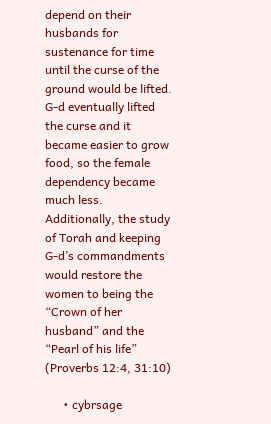depend on their husbands for sustenance for time until the curse of the ground would be lifted. G-d eventually lifted the curse and it became easier to grow food, so the female dependency became much less. Additionally, the study of Torah and keeping G-d’s commandments would restore the women to being the “Crown of her husband” and the “Pearl of his life” (Proverbs 12:4, 31:10)

      • cybrsage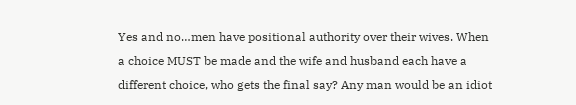Yes and no…men have positional authority over their wives. When a choice MUST be made and the wife and husband each have a different choice, who gets the final say? Any man would be an idiot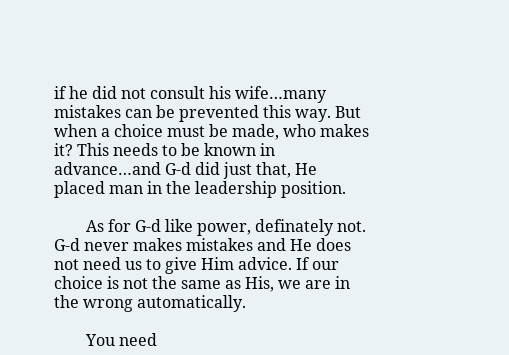if he did not consult his wife…many mistakes can be prevented this way. But when a choice must be made, who makes it? This needs to be known in advance…and G-d did just that, He placed man in the leadership position.

        As for G-d like power, definately not. G-d never makes mistakes and He does not need us to give Him advice. If our choice is not the same as His, we are in the wrong automatically.

        You need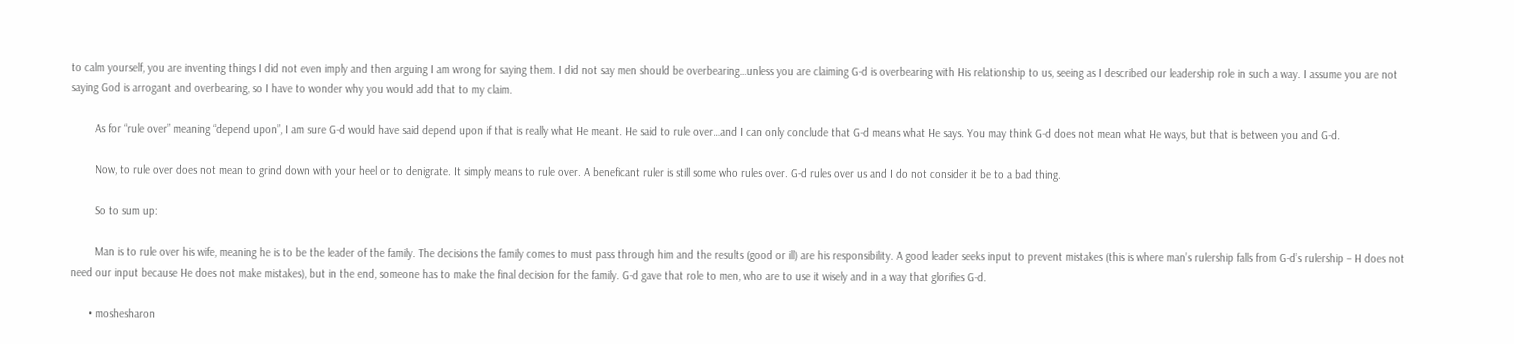to calm yourself, you are inventing things I did not even imply and then arguing I am wrong for saying them. I did not say men should be overbearing…unless you are claiming G-d is overbearing with His relationship to us, seeing as I described our leadership role in such a way. I assume you are not saying God is arrogant and overbearing, so I have to wonder why you would add that to my claim.

        As for “rule over” meaning “depend upon”, I am sure G-d would have said depend upon if that is really what He meant. He said to rule over…and I can only conclude that G-d means what He says. You may think G-d does not mean what He ways, but that is between you and G-d.

        Now, to rule over does not mean to grind down with your heel or to denigrate. It simply means to rule over. A beneficant ruler is still some who rules over. G-d rules over us and I do not consider it be to a bad thing.

        So to sum up:

        Man is to rule over his wife, meaning he is to be the leader of the family. The decisions the family comes to must pass through him and the results (good or ill) are his responsibility. A good leader seeks input to prevent mistakes (this is where man’s rulership falls from G-d’s rulership – H does not need our input because He does not make mistakes), but in the end, someone has to make the final decision for the family. G-d gave that role to men, who are to use it wisely and in a way that glorifies G-d.

      • moshesharon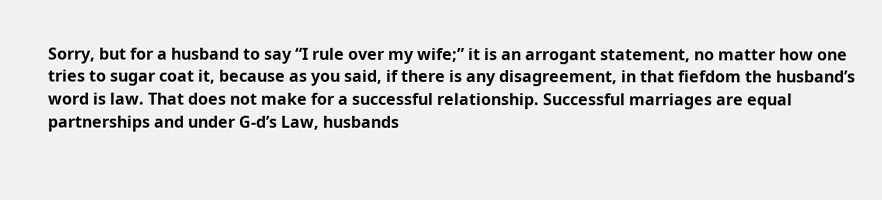Sorry, but for a husband to say “I rule over my wife;” it is an arrogant statement, no matter how one tries to sugar coat it, because as you said, if there is any disagreement, in that fiefdom the husband’s word is law. That does not make for a successful relationship. Successful marriages are equal partnerships and under G-d’s Law, husbands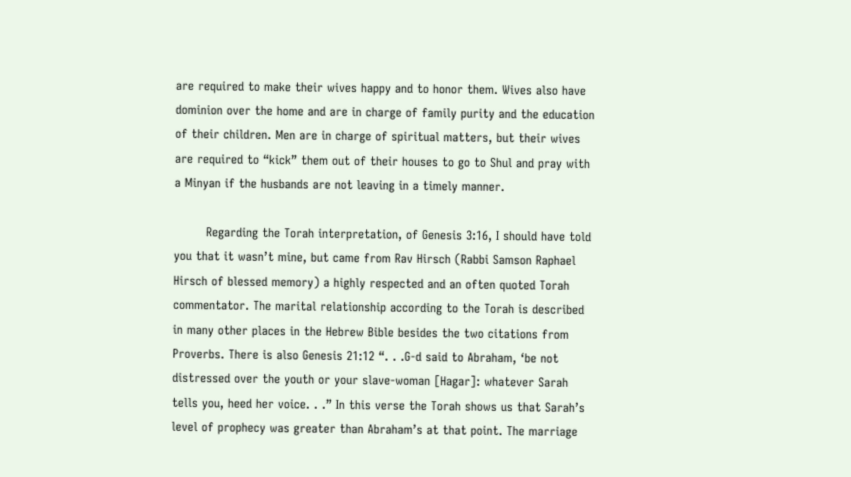are required to make their wives happy and to honor them. Wives also have dominion over the home and are in charge of family purity and the education of their children. Men are in charge of spiritual matters, but their wives are required to “kick” them out of their houses to go to Shul and pray with a Minyan if the husbands are not leaving in a timely manner.

        Regarding the Torah interpretation, of Genesis 3:16, I should have told you that it wasn’t mine, but came from Rav Hirsch (Rabbi Samson Raphael Hirsch of blessed memory) a highly respected and an often quoted Torah commentator. The marital relationship according to the Torah is described in many other places in the Hebrew Bible besides the two citations from Proverbs. There is also Genesis 21:12 “. . .G-d said to Abraham, ‘be not distressed over the youth or your slave-woman [Hagar]: whatever Sarah tells you, heed her voice. . .” In this verse the Torah shows us that Sarah’s level of prophecy was greater than Abraham’s at that point. The marriage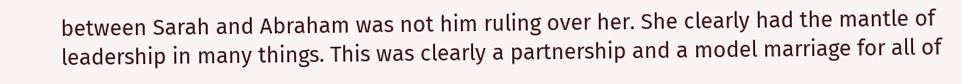between Sarah and Abraham was not him ruling over her. She clearly had the mantle of leadership in many things. This was clearly a partnership and a model marriage for all of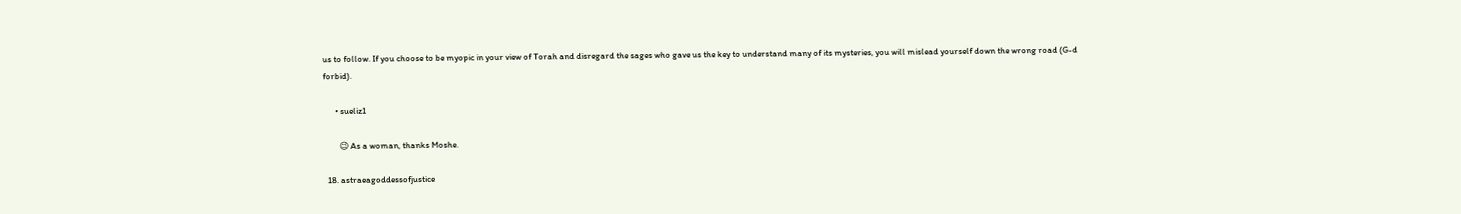us to follow. If you choose to be myopic in your view of Torah and disregard the sages who gave us the key to understand many of its mysteries, you will mislead yourself down the wrong road (G-d forbid).

      • sueliz1

        😉 As a woman, thanks Moshe.

  18. astraeagoddessofjustice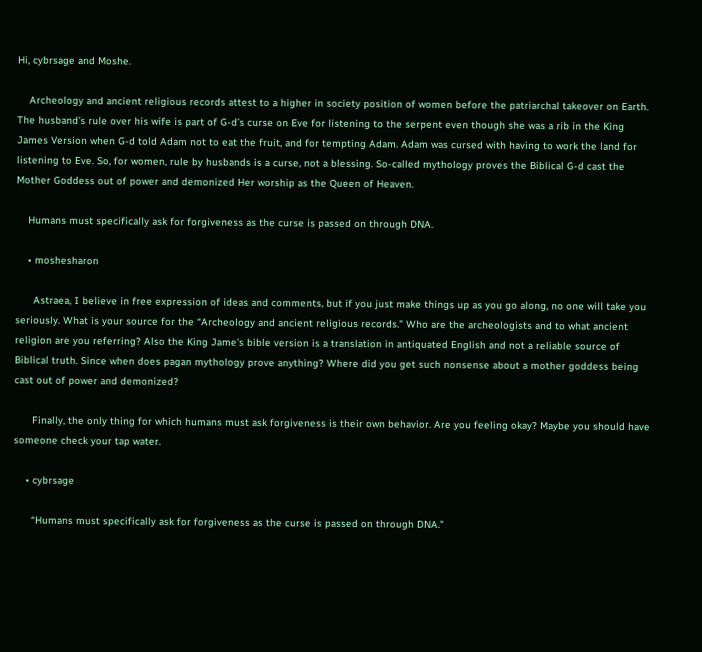Hi, cybrsage and Moshe.

    Archeology and ancient religious records attest to a higher in society position of women before the patriarchal takeover on Earth. The husband’s rule over his wife is part of G-d’s curse on Eve for listening to the serpent even though she was a rib in the King James Version when G-d told Adam not to eat the fruit, and for tempting Adam. Adam was cursed with having to work the land for listening to Eve. So, for women, rule by husbands is a curse, not a blessing. So-called mythology proves the Biblical G-d cast the Mother Goddess out of power and demonized Her worship as the Queen of Heaven.

    Humans must specifically ask for forgiveness as the curse is passed on through DNA.

    • moshesharon

      Astraea, I believe in free expression of ideas and comments, but if you just make things up as you go along, no one will take you seriously. What is your source for the “Archeology and ancient religious records.” Who are the archeologists and to what ancient religion are you referring? Also the King Jame’s bible version is a translation in antiquated English and not a reliable source of Biblical truth. Since when does pagan mythology prove anything? Where did you get such nonsense about a mother goddess being cast out of power and demonized?

      Finally, the only thing for which humans must ask forgiveness is their own behavior. Are you feeling okay? Maybe you should have someone check your tap water.

    • cybrsage

      “Humans must specifically ask for forgiveness as the curse is passed on through DNA.”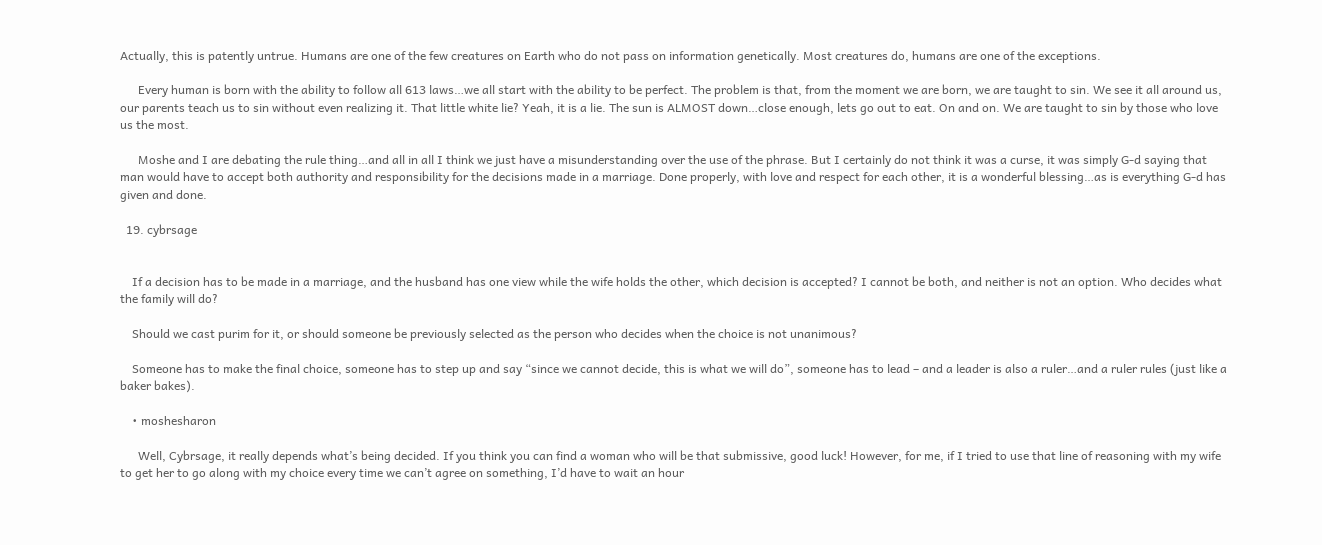Actually, this is patently untrue. Humans are one of the few creatures on Earth who do not pass on information genetically. Most creatures do, humans are one of the exceptions.

      Every human is born with the ability to follow all 613 laws…we all start with the ability to be perfect. The problem is that, from the moment we are born, we are taught to sin. We see it all around us, our parents teach us to sin without even realizing it. That little white lie? Yeah, it is a lie. The sun is ALMOST down…close enough, lets go out to eat. On and on. We are taught to sin by those who love us the most.

      Moshe and I are debating the rule thing…and all in all I think we just have a misunderstanding over the use of the phrase. But I certainly do not think it was a curse, it was simply G-d saying that man would have to accept both authority and responsibility for the decisions made in a marriage. Done properly, with love and respect for each other, it is a wonderful blessing…as is everything G-d has given and done.

  19. cybrsage


    If a decision has to be made in a marriage, and the husband has one view while the wife holds the other, which decision is accepted? I cannot be both, and neither is not an option. Who decides what the family will do?

    Should we cast purim for it, or should someone be previously selected as the person who decides when the choice is not unanimous?

    Someone has to make the final choice, someone has to step up and say “since we cannot decide, this is what we will do”, someone has to lead – and a leader is also a ruler…and a ruler rules (just like a baker bakes).

    • moshesharon

      Well, Cybrsage, it really depends what’s being decided. If you think you can find a woman who will be that submissive, good luck! However, for me, if I tried to use that line of reasoning with my wife to get her to go along with my choice every time we can’t agree on something, I’d have to wait an hour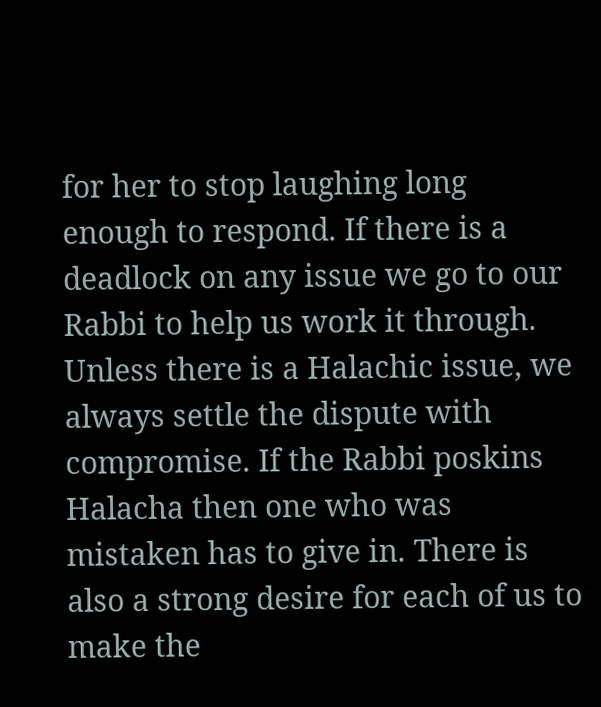for her to stop laughing long enough to respond. If there is a deadlock on any issue we go to our Rabbi to help us work it through. Unless there is a Halachic issue, we always settle the dispute with compromise. If the Rabbi poskins Halacha then one who was mistaken has to give in. There is also a strong desire for each of us to make the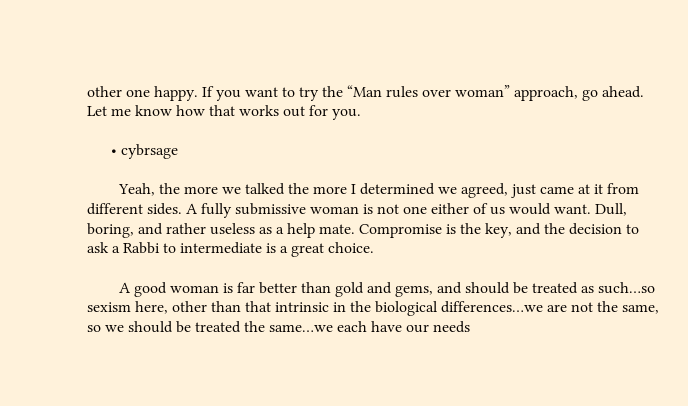other one happy. If you want to try the “Man rules over woman” approach, go ahead. Let me know how that works out for you.

      • cybrsage

        Yeah, the more we talked the more I determined we agreed, just came at it from different sides. A fully submissive woman is not one either of us would want. Dull, boring, and rather useless as a help mate. Compromise is the key, and the decision to ask a Rabbi to intermediate is a great choice.

        A good woman is far better than gold and gems, and should be treated as such…so sexism here, other than that intrinsic in the biological differences…we are not the same, so we should be treated the same…we each have our needs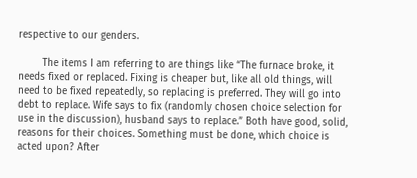respective to our genders.

        The items I am referring to are things like “The furnace broke, it needs fixed or replaced. Fixing is cheaper but, like all old things, will need to be fixed repeatedly, so replacing is preferred. They will go into debt to replace. Wife says to fix (randomly chosen choice selection for use in the discussion), husband says to replace.” Both have good, solid, reasons for their choices. Something must be done, which choice is acted upon? After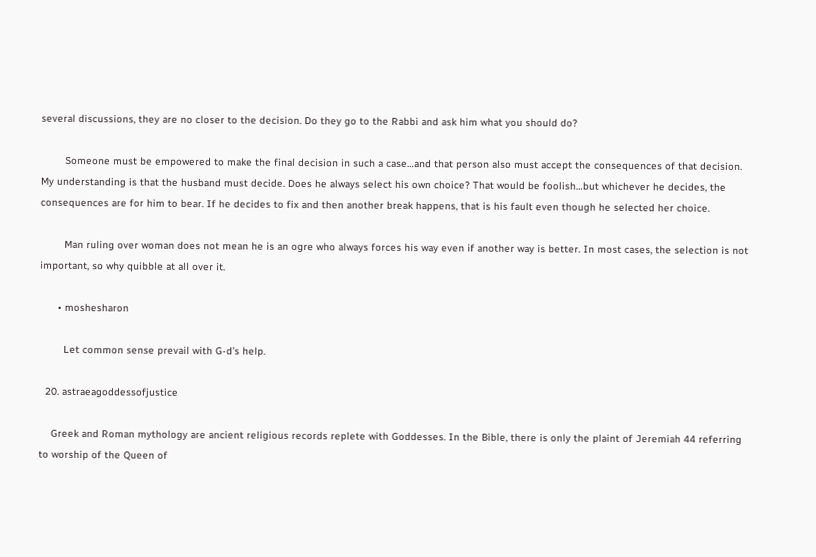several discussions, they are no closer to the decision. Do they go to the Rabbi and ask him what you should do?

        Someone must be empowered to make the final decision in such a case…and that person also must accept the consequences of that decision. My understanding is that the husband must decide. Does he always select his own choice? That would be foolish…but whichever he decides, the consequences are for him to bear. If he decides to fix and then another break happens, that is his fault even though he selected her choice.

        Man ruling over woman does not mean he is an ogre who always forces his way even if another way is better. In most cases, the selection is not important, so why quibble at all over it.

      • moshesharon

        Let common sense prevail with G-d’s help.

  20. astraeagoddessofjustice

    Greek and Roman mythology are ancient religious records replete with Goddesses. In the Bible, there is only the plaint of Jeremiah 44 referring to worship of the Queen of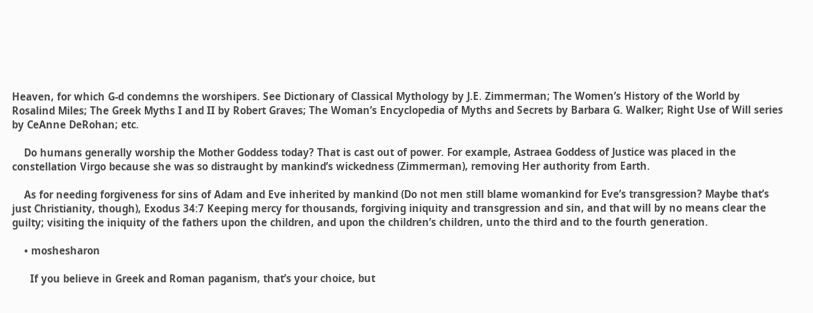Heaven, for which G-d condemns the worshipers. See Dictionary of Classical Mythology by J.E. Zimmerman; The Women’s History of the World by Rosalind Miles; The Greek Myths I and II by Robert Graves; The Woman’s Encyclopedia of Myths and Secrets by Barbara G. Walker; Right Use of Will series by CeAnne DeRohan; etc.

    Do humans generally worship the Mother Goddess today? That is cast out of power. For example, Astraea Goddess of Justice was placed in the constellation Virgo because she was so distraught by mankind’s wickedness (Zimmerman), removing Her authority from Earth.

    As for needing forgiveness for sins of Adam and Eve inherited by mankind (Do not men still blame womankind for Eve’s transgression? Maybe that’s just Christianity, though), Exodus 34:7 Keeping mercy for thousands, forgiving iniquity and transgression and sin, and that will by no means clear the guilty; visiting the iniquity of the fathers upon the children, and upon the children’s children, unto the third and to the fourth generation.

    • moshesharon

      If you believe in Greek and Roman paganism, that’s your choice, but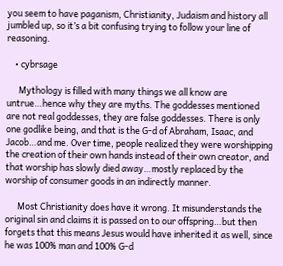you seem to have paganism, Christianity, Judaism and history all jumbled up, so it’s a bit confusing trying to follow your line of reasoning.

    • cybrsage

      Mythology is filled with many things we all know are untrue…hence why they are myths. The goddesses mentioned are not real goddesses, they are false goddesses. There is only one godlike being, and that is the G-d of Abraham, Isaac, and Jacob…and me. Over time, people realized they were worshipping the creation of their own hands instead of their own creator, and that worship has slowly died away…mostly replaced by the worship of consumer goods in an indirectly manner.

      Most Christianity does have it wrong. It misunderstands the original sin and claims it is passed on to our offspring…but then forgets that this means Jesus would have inherited it as well, since he was 100% man and 100% G-d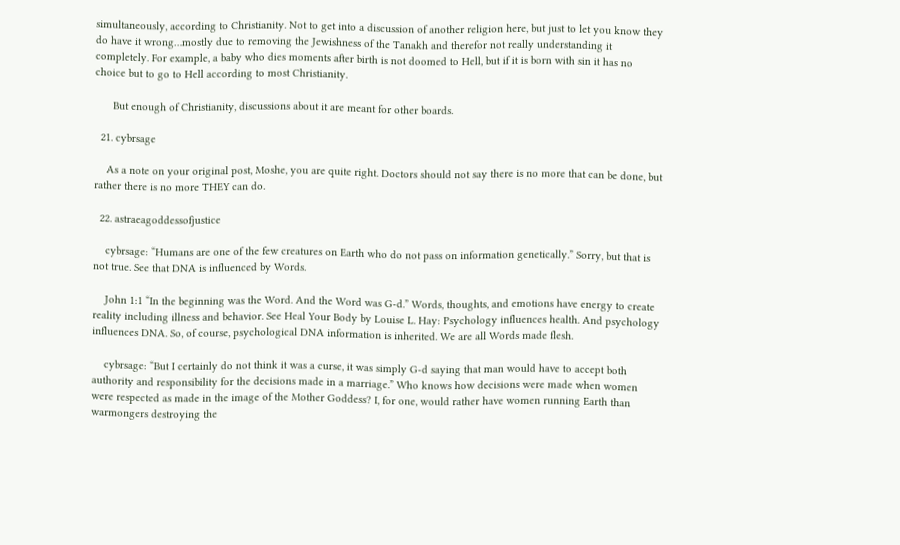simultaneously, according to Christianity. Not to get into a discussion of another religion here, but just to let you know they do have it wrong…mostly due to removing the Jewishness of the Tanakh and therefor not really understanding it completely. For example, a baby who dies moments after birth is not doomed to Hell, but if it is born with sin it has no choice but to go to Hell according to most Christianity.

      But enough of Christianity, discussions about it are meant for other boards.

  21. cybrsage

    As a note on your original post, Moshe, you are quite right. Doctors should not say there is no more that can be done, but rather there is no more THEY can do.

  22. astraeagoddessofjustice

    cybrsage: “Humans are one of the few creatures on Earth who do not pass on information genetically.” Sorry, but that is not true. See that DNA is influenced by Words.

    John 1:1 “In the beginning was the Word. And the Word was G-d.” Words, thoughts, and emotions have energy to create reality including illness and behavior. See Heal Your Body by Louise L. Hay: Psychology influences health. And psychology influences DNA. So, of course, psychological DNA information is inherited. We are all Words made flesh.

    cybrsage: “But I certainly do not think it was a curse, it was simply G-d saying that man would have to accept both authority and responsibility for the decisions made in a marriage.” Who knows how decisions were made when women were respected as made in the image of the Mother Goddess? I, for one, would rather have women running Earth than warmongers destroying the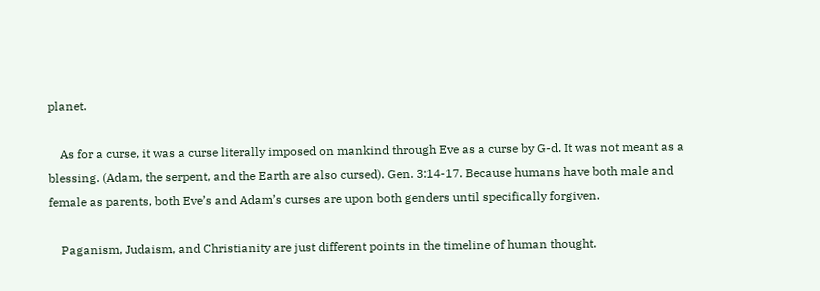planet.

    As for a curse, it was a curse literally imposed on mankind through Eve as a curse by G-d. It was not meant as a blessing. (Adam, the serpent, and the Earth are also cursed). Gen. 3:14-17. Because humans have both male and female as parents, both Eve’s and Adam’s curses are upon both genders until specifically forgiven.

    Paganism, Judaism, and Christianity are just different points in the timeline of human thought.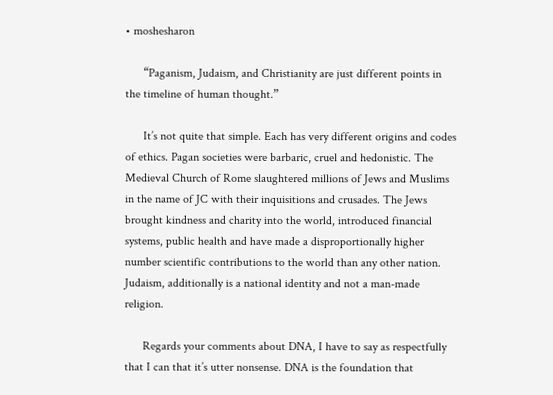• moshesharon

      “Paganism, Judaism, and Christianity are just different points in the timeline of human thought.”

      It’s not quite that simple. Each has very different origins and codes of ethics. Pagan societies were barbaric, cruel and hedonistic. The Medieval Church of Rome slaughtered millions of Jews and Muslims in the name of JC with their inquisitions and crusades. The Jews brought kindness and charity into the world, introduced financial systems, public health and have made a disproportionally higher number scientific contributions to the world than any other nation. Judaism, additionally is a national identity and not a man-made religion.

      Regards your comments about DNA, I have to say as respectfully that I can that it’s utter nonsense. DNA is the foundation that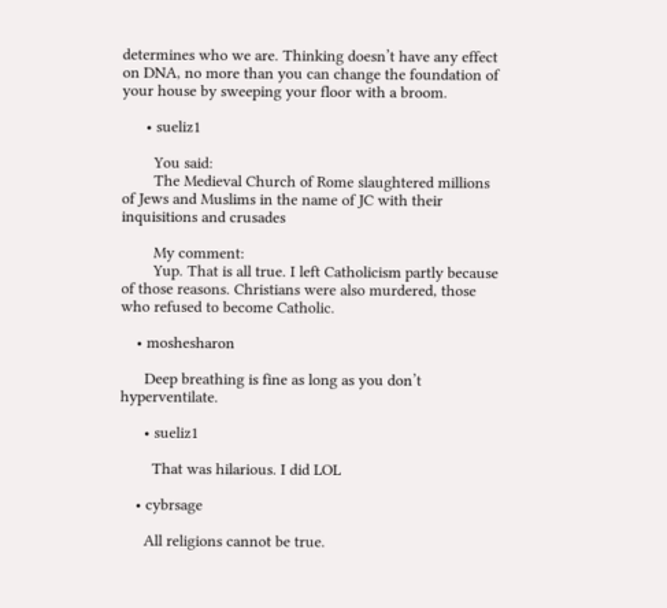determines who we are. Thinking doesn’t have any effect on DNA, no more than you can change the foundation of your house by sweeping your floor with a broom.

      • sueliz1

        You said:
        The Medieval Church of Rome slaughtered millions of Jews and Muslims in the name of JC with their inquisitions and crusades

        My comment:
        Yup. That is all true. I left Catholicism partly because of those reasons. Christians were also murdered, those who refused to become Catholic.

    • moshesharon

      Deep breathing is fine as long as you don’t hyperventilate.

      • sueliz1

        That was hilarious. I did LOL

    • cybrsage

      All religions cannot be true.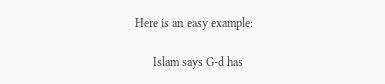Here is an easy example:

      Islam says G-d has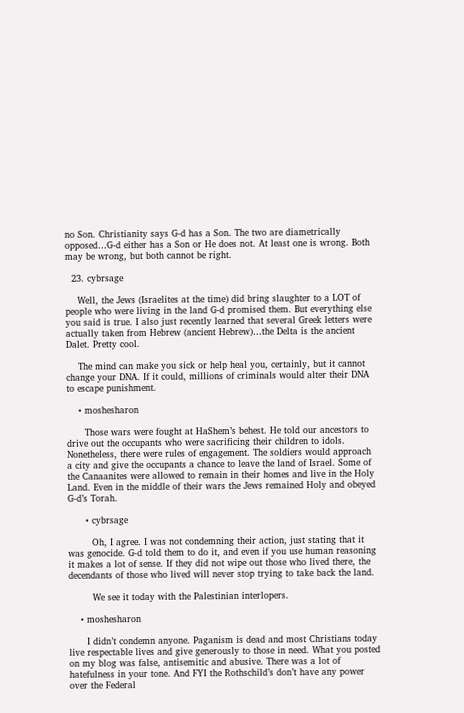no Son. Christianity says G-d has a Son. The two are diametrically opposed…G-d either has a Son or He does not. At least one is wrong. Both may be wrong, but both cannot be right.

  23. cybrsage

    Well, the Jews (Israelites at the time) did bring slaughter to a LOT of people who were living in the land G-d promised them. But everything else you said is true. I also just recently learned that several Greek letters were actually taken from Hebrew (ancient Hebrew)…the Delta is the ancient Dalet. Pretty cool.

    The mind can make you sick or help heal you, certainly, but it cannot change your DNA. If it could, millions of criminals would alter their DNA to escape punishment.

    • moshesharon

      Those wars were fought at HaShem’s behest. He told our ancestors to drive out the occupants who were sacrificing their children to idols. Nonetheless, there were rules of engagement. The soldiers would approach a city and give the occupants a chance to leave the land of Israel. Some of the Canaanites were allowed to remain in their homes and live in the Holy Land. Even in the middle of their wars the Jews remained Holy and obeyed G-d’s Torah.

      • cybrsage

        Oh, I agree. I was not condemning their action, just stating that it was genocide. G-d told them to do it, and even if you use human reasoning it makes a lot of sense. If they did not wipe out those who lived there, the decendants of those who lived will never stop trying to take back the land.

        We see it today with the Palestinian interlopers.

    • moshesharon

      I didn’t condemn anyone. Paganism is dead and most Christians today live respectable lives and give generously to those in need. What you posted on my blog was false, antisemitic and abusive. There was a lot of hatefulness in your tone. And FYI the Rothschild’s don’t have any power over the Federal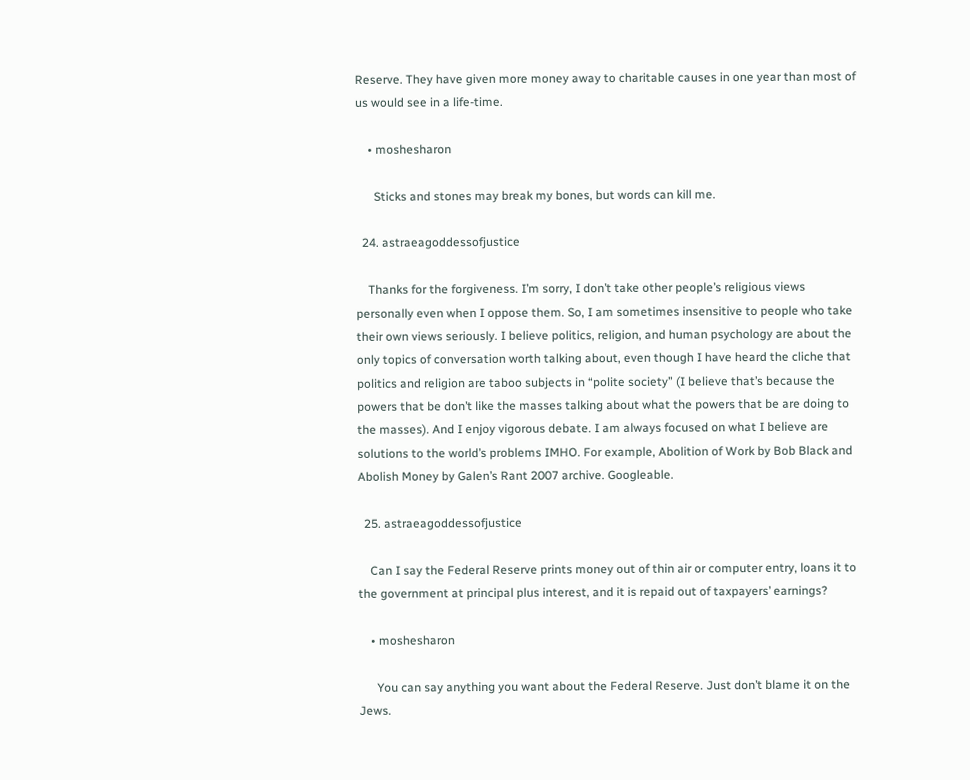Reserve. They have given more money away to charitable causes in one year than most of us would see in a life-time.

    • moshesharon

      Sticks and stones may break my bones, but words can kill me.

  24. astraeagoddessofjustice

    Thanks for the forgiveness. I’m sorry, I don’t take other people’s religious views personally even when I oppose them. So, I am sometimes insensitive to people who take their own views seriously. I believe politics, religion, and human psychology are about the only topics of conversation worth talking about, even though I have heard the cliche that politics and religion are taboo subjects in “polite society” (I believe that’s because the powers that be don’t like the masses talking about what the powers that be are doing to the masses). And I enjoy vigorous debate. I am always focused on what I believe are solutions to the world’s problems IMHO. For example, Abolition of Work by Bob Black and Abolish Money by Galen’s Rant 2007 archive. Googleable.

  25. astraeagoddessofjustice

    Can I say the Federal Reserve prints money out of thin air or computer entry, loans it to the government at principal plus interest, and it is repaid out of taxpayers’ earnings?

    • moshesharon

      You can say anything you want about the Federal Reserve. Just don’t blame it on the Jews.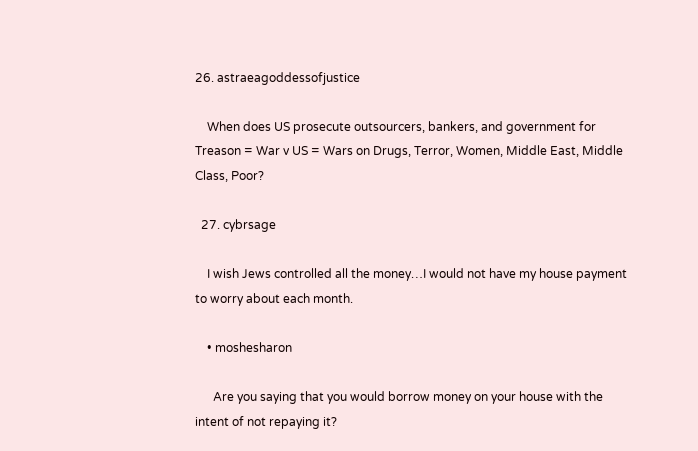26. astraeagoddessofjustice

    When does US prosecute outsourcers, bankers, and government for Treason = War v US = Wars on Drugs, Terror, Women, Middle East, Middle Class, Poor?

  27. cybrsage

    I wish Jews controlled all the money…I would not have my house payment to worry about each month.

    • moshesharon

      Are you saying that you would borrow money on your house with the intent of not repaying it?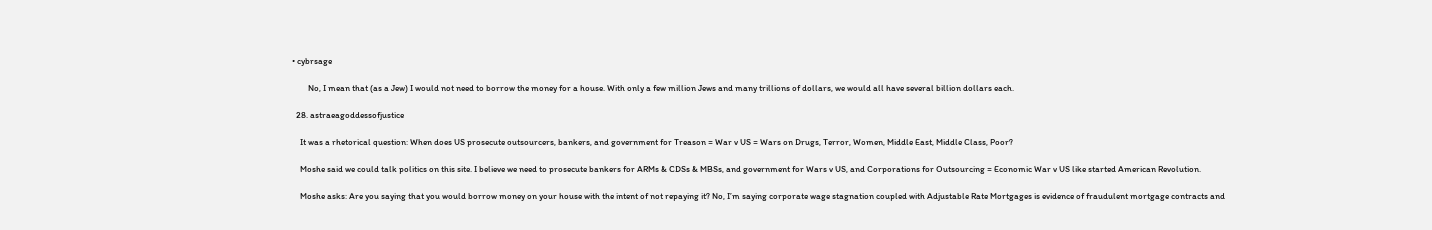• cybrsage

        No, I mean that (as a Jew) I would not need to borrow the money for a house. With only a few million Jews and many trillions of dollars, we would all have several billion dollars each.

  28. astraeagoddessofjustice

    It was a rhetorical question: When does US prosecute outsourcers, bankers, and government for Treason = War v US = Wars on Drugs, Terror, Women, Middle East, Middle Class, Poor?

    Moshe said we could talk politics on this site. I believe we need to prosecute bankers for ARMs & CDSs & MBSs, and government for Wars v US, and Corporations for Outsourcing = Economic War v US like started American Revolution.

    Moshe asks: Are you saying that you would borrow money on your house with the intent of not repaying it? No, I’m saying corporate wage stagnation coupled with Adjustable Rate Mortgages is evidence of fraudulent mortgage contracts and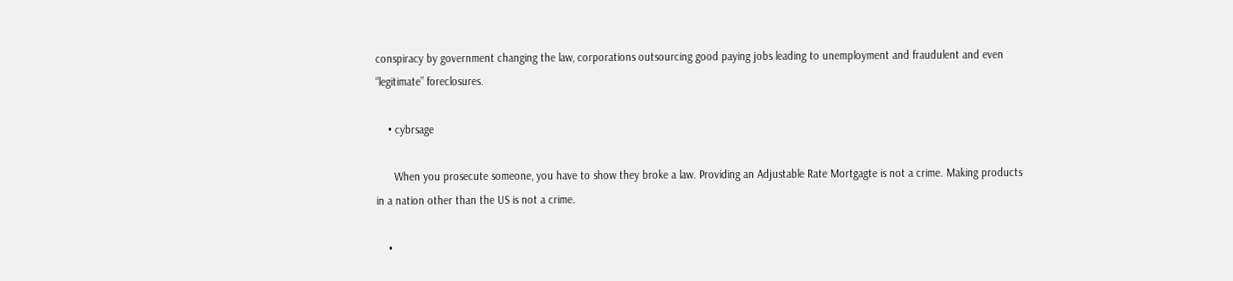conspiracy by government changing the law, corporations outsourcing good paying jobs leading to unemployment and fraudulent and even “legitimate” foreclosures.

    • cybrsage

      When you prosecute someone, you have to show they broke a law. Providing an Adjustable Rate Mortgagte is not a crime. Making products in a nation other than the US is not a crime.

    •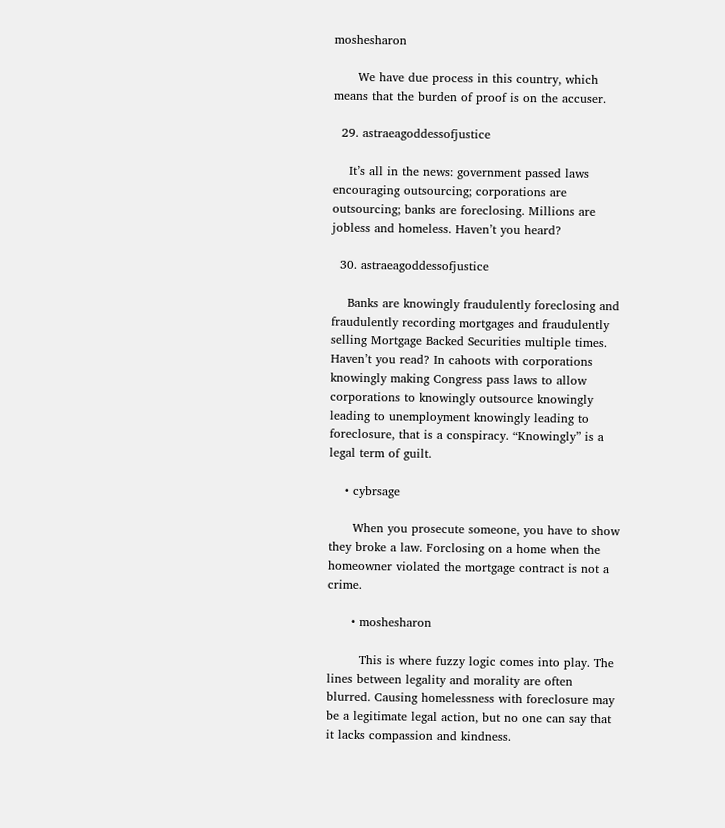moshesharon

      We have due process in this country, which means that the burden of proof is on the accuser.

  29. astraeagoddessofjustice

    It’s all in the news: government passed laws encouraging outsourcing; corporations are outsourcing; banks are foreclosing. Millions are jobless and homeless. Haven’t you heard?

  30. astraeagoddessofjustice

    Banks are knowingly fraudulently foreclosing and fraudulently recording mortgages and fraudulently selling Mortgage Backed Securities multiple times. Haven’t you read? In cahoots with corporations knowingly making Congress pass laws to allow corporations to knowingly outsource knowingly leading to unemployment knowingly leading to foreclosure, that is a conspiracy. “Knowingly” is a legal term of guilt.

    • cybrsage

      When you prosecute someone, you have to show they broke a law. Forclosing on a home when the homeowner violated the mortgage contract is not a crime.

      • moshesharon

        This is where fuzzy logic comes into play. The lines between legality and morality are often blurred. Causing homelessness with foreclosure may be a legitimate legal action, but no one can say that it lacks compassion and kindness.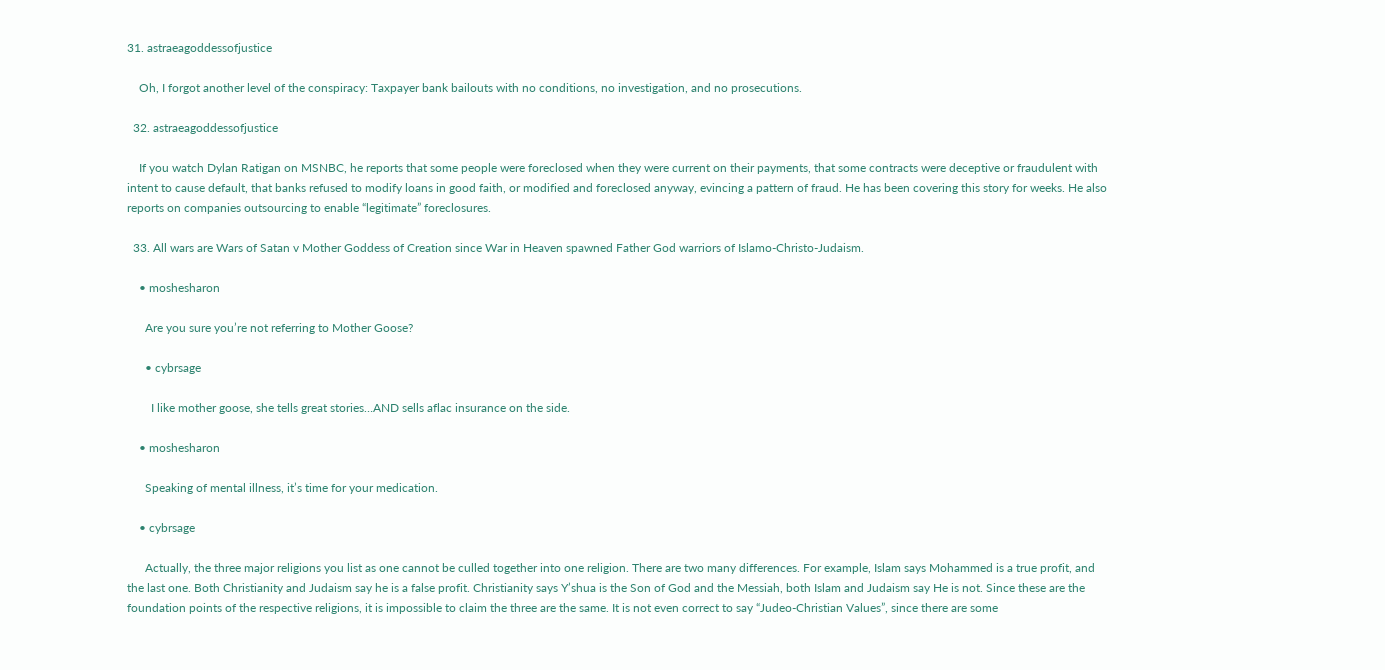31. astraeagoddessofjustice

    Oh, I forgot another level of the conspiracy: Taxpayer bank bailouts with no conditions, no investigation, and no prosecutions.

  32. astraeagoddessofjustice

    If you watch Dylan Ratigan on MSNBC, he reports that some people were foreclosed when they were current on their payments, that some contracts were deceptive or fraudulent with intent to cause default, that banks refused to modify loans in good faith, or modified and foreclosed anyway, evincing a pattern of fraud. He has been covering this story for weeks. He also reports on companies outsourcing to enable “legitimate” foreclosures.

  33. All wars are Wars of Satan v Mother Goddess of Creation since War in Heaven spawned Father God warriors of Islamo-Christo-Judaism.

    • moshesharon

      Are you sure you’re not referring to Mother Goose?

      • cybrsage

        I like mother goose, she tells great stories…AND sells aflac insurance on the side.

    • moshesharon

      Speaking of mental illness, it’s time for your medication.

    • cybrsage

      Actually, the three major religions you list as one cannot be culled together into one religion. There are two many differences. For example, Islam says Mohammed is a true profit, and the last one. Both Christianity and Judaism say he is a false profit. Christianity says Y’shua is the Son of God and the Messiah, both Islam and Judaism say He is not. Since these are the foundation points of the respective religions, it is impossible to claim the three are the same. It is not even correct to say “Judeo-Christian Values”, since there are some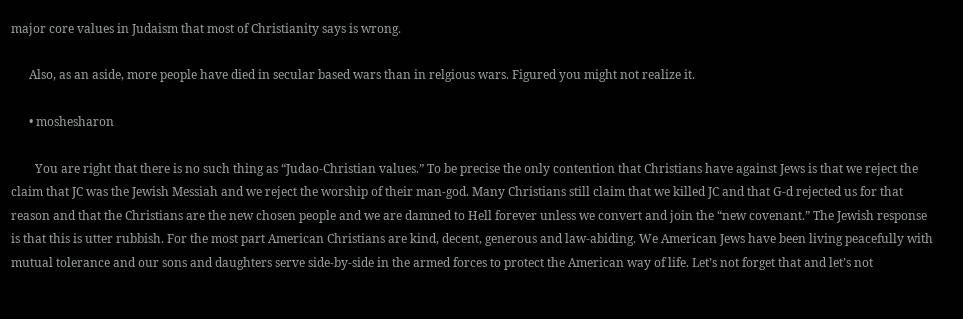major core values in Judaism that most of Christianity says is wrong.

      Also, as an aside, more people have died in secular based wars than in relgious wars. Figured you might not realize it.

      • moshesharon

        You are right that there is no such thing as “Judao-Christian values.” To be precise the only contention that Christians have against Jews is that we reject the claim that JC was the Jewish Messiah and we reject the worship of their man-god. Many Christians still claim that we killed JC and that G-d rejected us for that reason and that the Christians are the new chosen people and we are damned to Hell forever unless we convert and join the “new covenant.” The Jewish response is that this is utter rubbish. For the most part American Christians are kind, decent, generous and law-abiding. We American Jews have been living peacefully with mutual tolerance and our sons and daughters serve side-by-side in the armed forces to protect the American way of life. Let’s not forget that and let’s not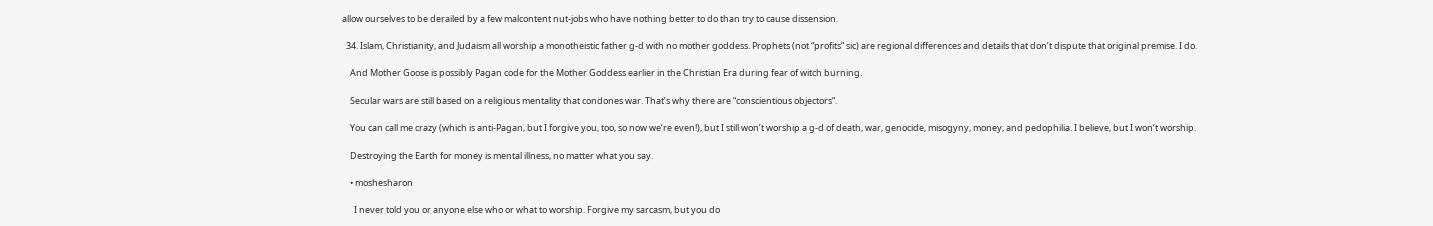allow ourselves to be derailed by a few malcontent nut-jobs who have nothing better to do than try to cause dissension.

  34. Islam, Christianity, and Judaism all worship a monotheistic father g-d with no mother goddess. Prophets (not “profits” sic) are regional differences and details that don’t dispute that original premise. I do.

    And Mother Goose is possibly Pagan code for the Mother Goddess earlier in the Christian Era during fear of witch burning.

    Secular wars are still based on a religious mentality that condones war. That’s why there are “conscientious objectors”.

    You can call me crazy (which is anti-Pagan, but I forgive you, too, so now we’re even!), but I still won’t worship a g-d of death, war, genocide, misogyny, money, and pedophilia. I believe, but I won’t worship.

    Destroying the Earth for money is mental illness, no matter what you say.

    • moshesharon

      I never told you or anyone else who or what to worship. Forgive my sarcasm, but you do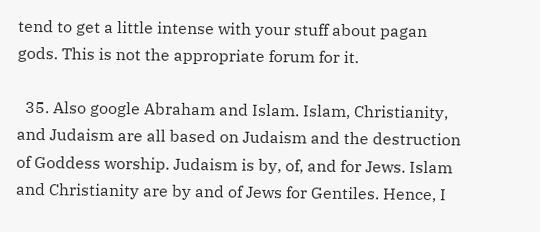tend to get a little intense with your stuff about pagan gods. This is not the appropriate forum for it.

  35. Also google Abraham and Islam. Islam, Christianity, and Judaism are all based on Judaism and the destruction of Goddess worship. Judaism is by, of, and for Jews. Islam and Christianity are by and of Jews for Gentiles. Hence, I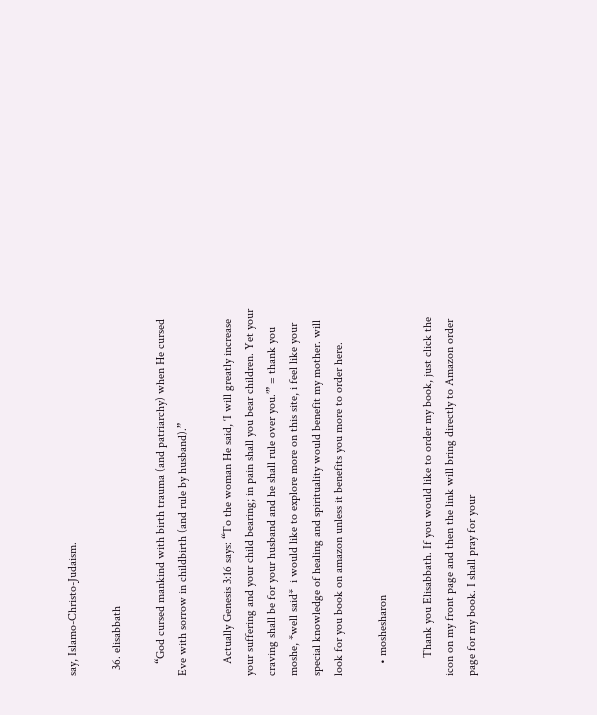say, Islamo-Christo-Judaism.

  36. elisabbath

    “God cursed mankind with birth trauma (and patriarchy) when He cursed Eve with sorrow in childbirth (and rule by husband).”

    Actually Genesis 3:16 says: “To the woman He said, ‘I will greatly increase your suffering and your child bearing; in pain shall you bear children. Yet your craving shall be for your husband and he shall rule over you.’” = thank you moshe, *well said*  i would like to explore more on this site, i feel like your special knowledge of healing and spirituality would benefit my mother. will look for you book on amazon unless it benefits you more to order here.

    • moshesharon

      Thank you Elisabbath. If you would like to order my book, just click the icon on my front page and then the link will bring directly to Amazon order page for my book. I shall pray for your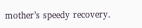mother’s speedy recovery.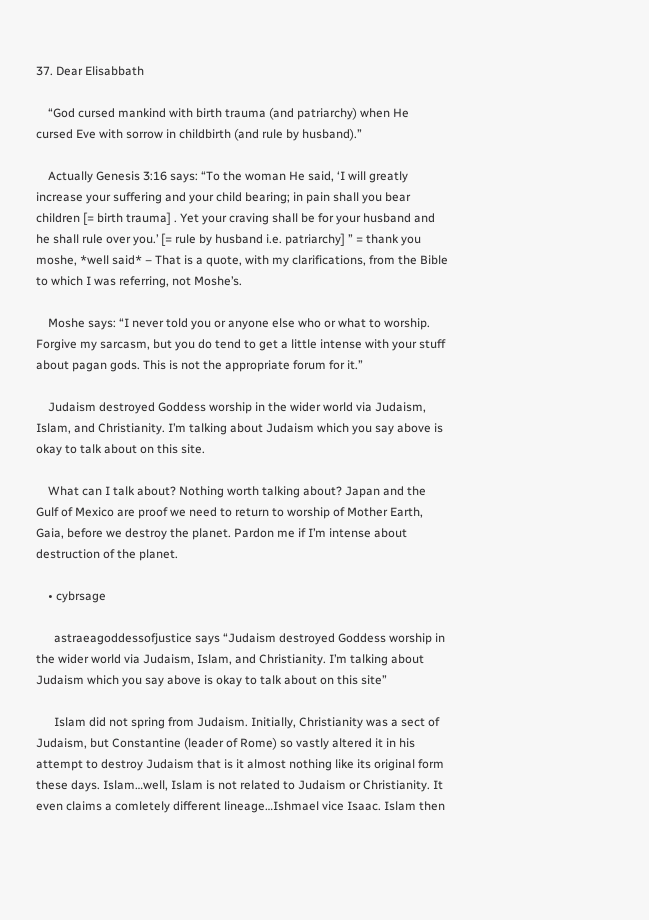37. Dear Elisabbath

    “God cursed mankind with birth trauma (and patriarchy) when He cursed Eve with sorrow in childbirth (and rule by husband).”

    Actually Genesis 3:16 says: “To the woman He said, ‘I will greatly increase your suffering and your child bearing; in pain shall you bear children [= birth trauma] . Yet your craving shall be for your husband and he shall rule over you.’ [= rule by husband i.e. patriarchy] ” = thank you moshe, *well said* – That is a quote, with my clarifications, from the Bible to which I was referring, not Moshe’s.

    Moshe says: “I never told you or anyone else who or what to worship. Forgive my sarcasm, but you do tend to get a little intense with your stuff about pagan gods. This is not the appropriate forum for it.”

    Judaism destroyed Goddess worship in the wider world via Judaism, Islam, and Christianity. I’m talking about Judaism which you say above is okay to talk about on this site.

    What can I talk about? Nothing worth talking about? Japan and the Gulf of Mexico are proof we need to return to worship of Mother Earth, Gaia, before we destroy the planet. Pardon me if I’m intense about destruction of the planet.

    • cybrsage

      astraeagoddessofjustice says “Judaism destroyed Goddess worship in the wider world via Judaism, Islam, and Christianity. I’m talking about Judaism which you say above is okay to talk about on this site”

      Islam did not spring from Judaism. Initially, Christianity was a sect of Judaism, but Constantine (leader of Rome) so vastly altered it in his attempt to destroy Judaism that is it almost nothing like its original form these days. Islam…well, Islam is not related to Judaism or Christianity. It even claims a comletely different lineage…Ishmael vice Isaac. Islam then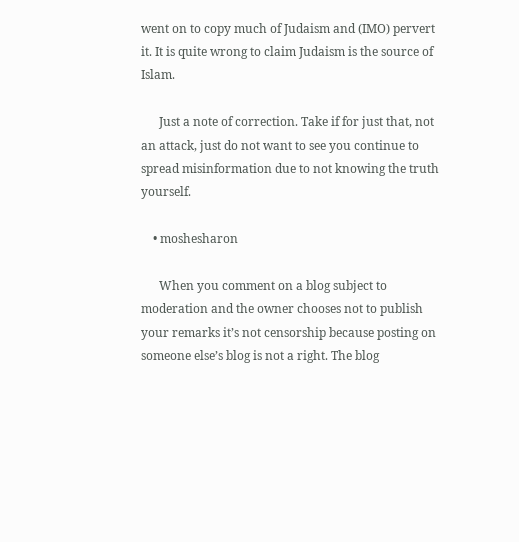went on to copy much of Judaism and (IMO) pervert it. It is quite wrong to claim Judaism is the source of Islam.

      Just a note of correction. Take if for just that, not an attack, just do not want to see you continue to spread misinformation due to not knowing the truth yourself.

    • moshesharon

      When you comment on a blog subject to moderation and the owner chooses not to publish your remarks it’s not censorship because posting on someone else’s blog is not a right. The blog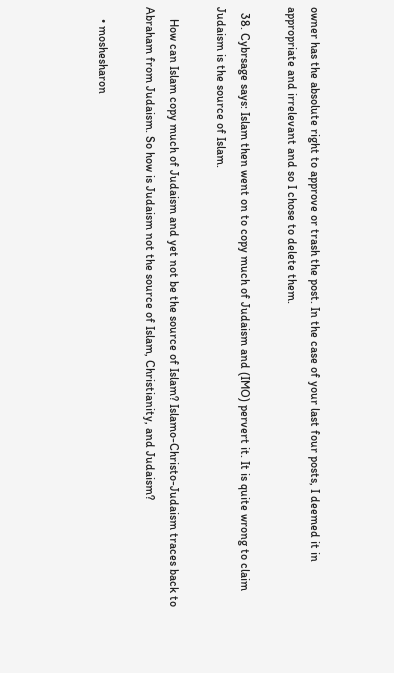owner has the absolute right to approve or trash the post. In the case of your last four posts, I deemed it in appropriate and irrelevant and so I chose to delete them.

  38. Cybrsage says: Islam then went on to copy much of Judaism and (IMO) pervert it. It is quite wrong to claim Judaism is the source of Islam.

    How can Islam copy much of Judaism and yet not be the source of Islam? Islamo-Christo-Judaism traces back to Abraham from Judaism. So how is Judaism not the source of Islam, Christianity, and Judaism?

    • moshesharon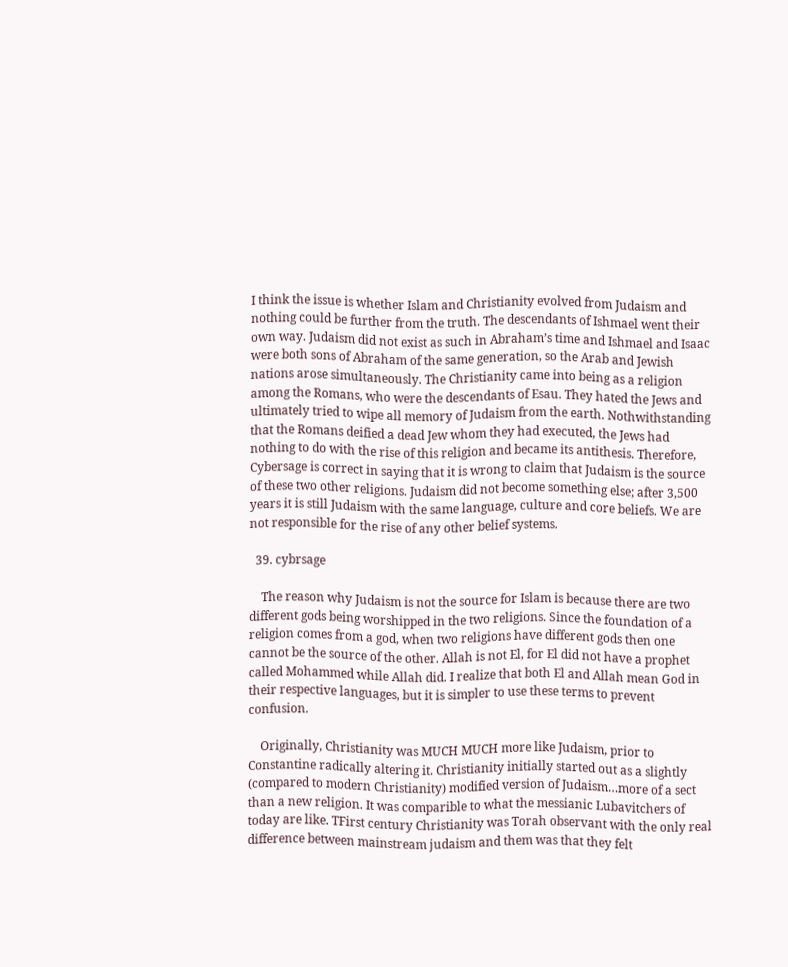I think the issue is whether Islam and Christianity evolved from Judaism and nothing could be further from the truth. The descendants of Ishmael went their own way. Judaism did not exist as such in Abraham’s time and Ishmael and Isaac were both sons of Abraham of the same generation, so the Arab and Jewish nations arose simultaneously. The Christianity came into being as a religion among the Romans, who were the descendants of Esau. They hated the Jews and ultimately tried to wipe all memory of Judaism from the earth. Nothwithstanding that the Romans deified a dead Jew whom they had executed, the Jews had nothing to do with the rise of this religion and became its antithesis. Therefore, Cybersage is correct in saying that it is wrong to claim that Judaism is the source of these two other religions. Judaism did not become something else; after 3,500 years it is still Judaism with the same language, culture and core beliefs. We are not responsible for the rise of any other belief systems.

  39. cybrsage

    The reason why Judaism is not the source for Islam is because there are two different gods being worshipped in the two religions. Since the foundation of a religion comes from a god, when two religions have different gods then one cannot be the source of the other. Allah is not El, for El did not have a prophet called Mohammed while Allah did. I realize that both El and Allah mean God in their respective languages, but it is simpler to use these terms to prevent confusion.

    Originally, Christianity was MUCH MUCH more like Judaism, prior to Constantine radically altering it. Christianity initially started out as a slightly (compared to modern Christianity) modified version of Judaism…more of a sect than a new religion. It was comparible to what the messianic Lubavitchers of today are like. TFirst century Christianity was Torah observant with the only real difference between mainstream judaism and them was that they felt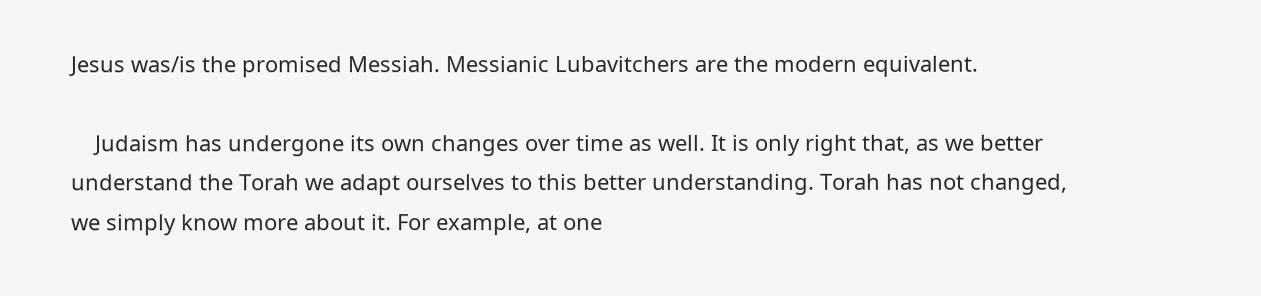Jesus was/is the promised Messiah. Messianic Lubavitchers are the modern equivalent.

    Judaism has undergone its own changes over time as well. It is only right that, as we better understand the Torah we adapt ourselves to this better understanding. Torah has not changed, we simply know more about it. For example, at one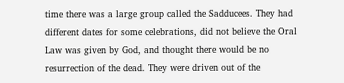time there was a large group called the Sadducees. They had different dates for some celebrations, did not believe the Oral Law was given by God, and thought there would be no resurrection of the dead. They were driven out of the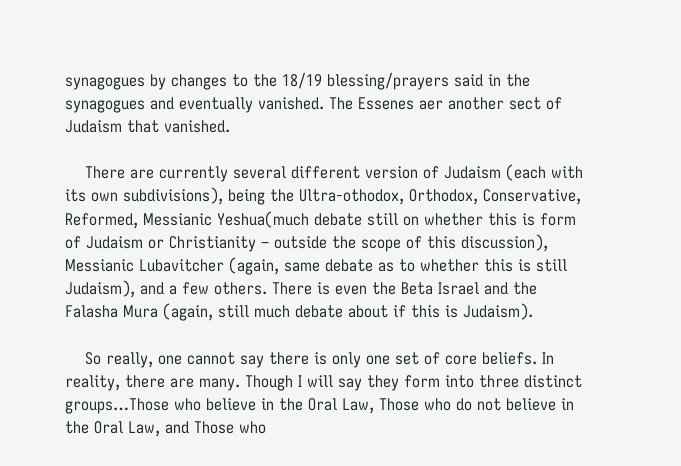synagogues by changes to the 18/19 blessing/prayers said in the synagogues and eventually vanished. The Essenes aer another sect of Judaism that vanished.

    There are currently several different version of Judaism (each with its own subdivisions), being the Ultra-othodox, Orthodox, Conservative, Reformed, Messianic Yeshua(much debate still on whether this is form of Judaism or Christianity – outside the scope of this discussion), Messianic Lubavitcher (again, same debate as to whether this is still Judaism), and a few others. There is even the Beta Israel and the Falasha Mura (again, still much debate about if this is Judaism).

    So really, one cannot say there is only one set of core beliefs. In reality, there are many. Though I will say they form into three distinct groups…Those who believe in the Oral Law, Those who do not believe in the Oral Law, and Those who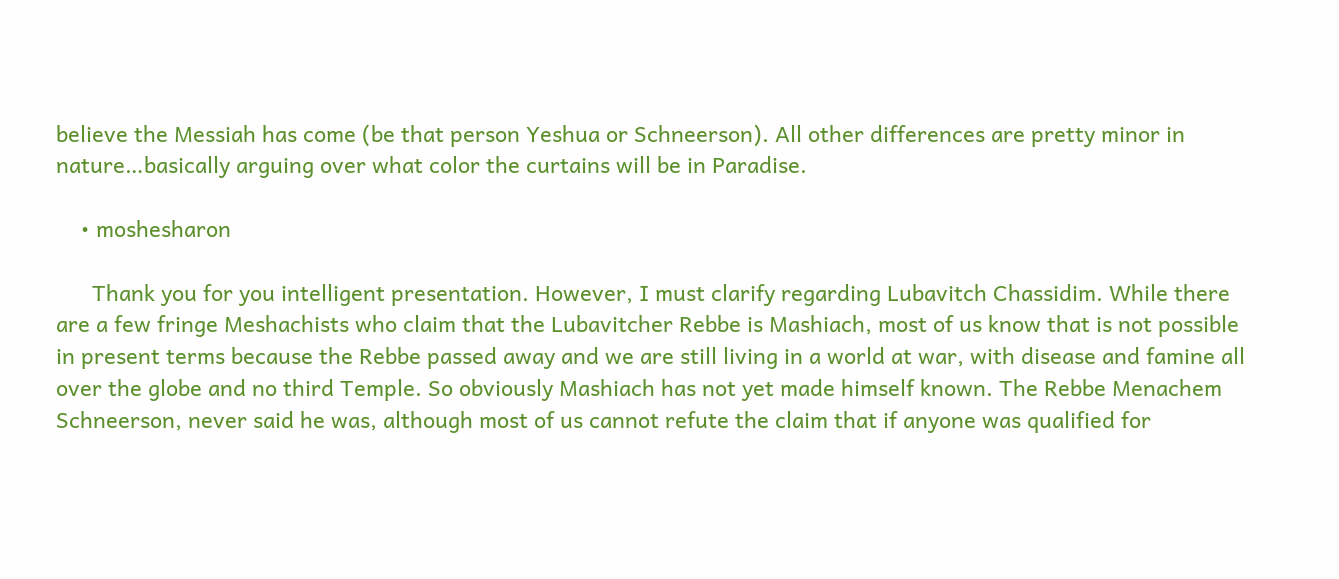believe the Messiah has come (be that person Yeshua or Schneerson). All other differences are pretty minor in nature…basically arguing over what color the curtains will be in Paradise.

    • moshesharon

      Thank you for you intelligent presentation. However, I must clarify regarding Lubavitch Chassidim. While there are a few fringe Meshachists who claim that the Lubavitcher Rebbe is Mashiach, most of us know that is not possible in present terms because the Rebbe passed away and we are still living in a world at war, with disease and famine all over the globe and no third Temple. So obviously Mashiach has not yet made himself known. The Rebbe Menachem Schneerson, never said he was, although most of us cannot refute the claim that if anyone was qualified for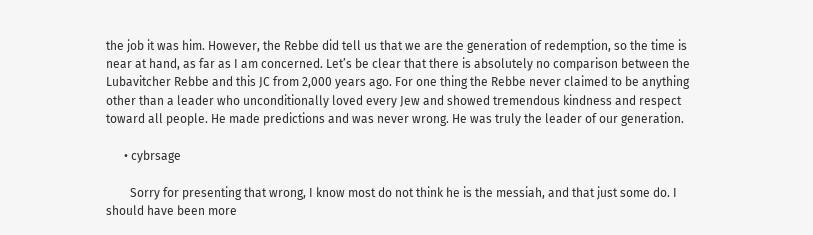the job it was him. However, the Rebbe did tell us that we are the generation of redemption, so the time is near at hand, as far as I am concerned. Let’s be clear that there is absolutely no comparison between the Lubavitcher Rebbe and this JC from 2,000 years ago. For one thing the Rebbe never claimed to be anything other than a leader who unconditionally loved every Jew and showed tremendous kindness and respect toward all people. He made predictions and was never wrong. He was truly the leader of our generation.

      • cybrsage

        Sorry for presenting that wrong, I know most do not think he is the messiah, and that just some do. I should have been more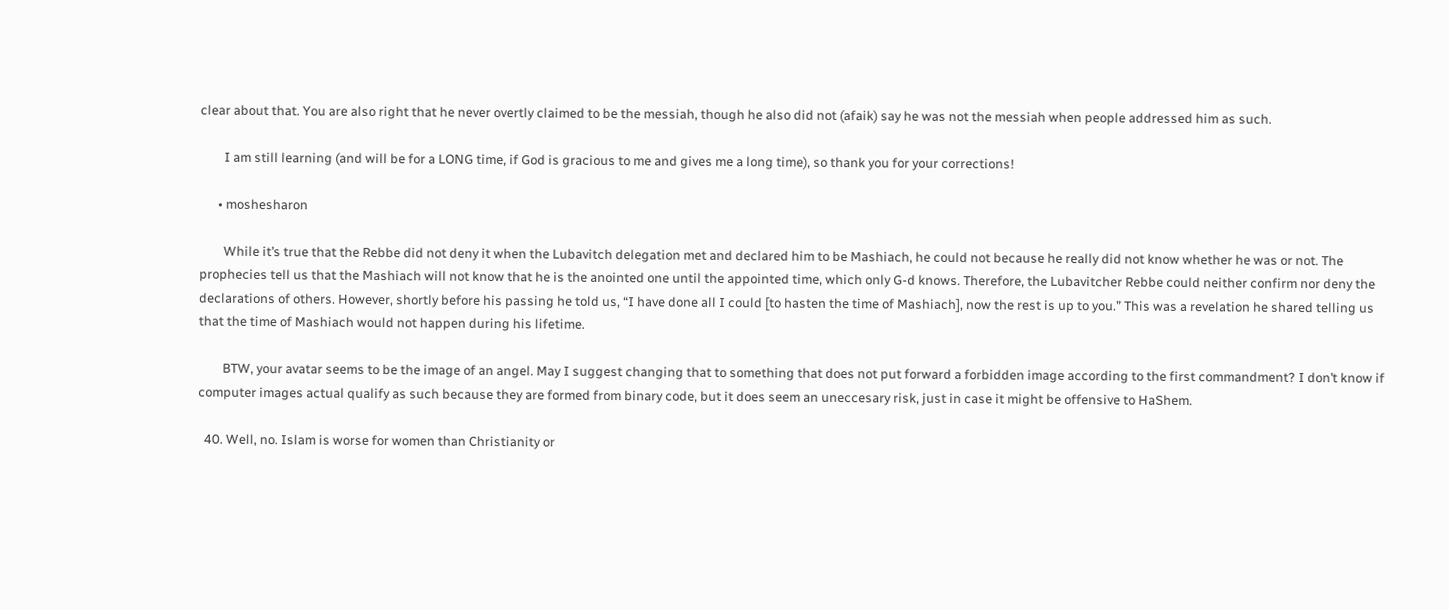clear about that. You are also right that he never overtly claimed to be the messiah, though he also did not (afaik) say he was not the messiah when people addressed him as such.

        I am still learning (and will be for a LONG time, if God is gracious to me and gives me a long time), so thank you for your corrections!

      • moshesharon

        While it’s true that the Rebbe did not deny it when the Lubavitch delegation met and declared him to be Mashiach, he could not because he really did not know whether he was or not. The prophecies tell us that the Mashiach will not know that he is the anointed one until the appointed time, which only G-d knows. Therefore, the Lubavitcher Rebbe could neither confirm nor deny the declarations of others. However, shortly before his passing he told us, “I have done all I could [to hasten the time of Mashiach], now the rest is up to you.” This was a revelation he shared telling us that the time of Mashiach would not happen during his lifetime.

        BTW, your avatar seems to be the image of an angel. May I suggest changing that to something that does not put forward a forbidden image according to the first commandment? I don’t know if computer images actual qualify as such because they are formed from binary code, but it does seem an uneccesary risk, just in case it might be offensive to HaShem.

  40. Well, no. Islam is worse for women than Christianity or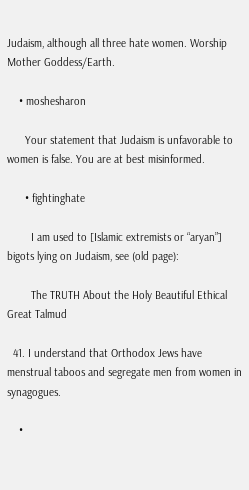Judaism, although all three hate women. Worship Mother Goddess/Earth.

    • moshesharon

      Your statement that Judaism is unfavorable to women is false. You are at best misinformed.

      • fightinghate

        I am used to [Islamic extremists or “aryan”] bigots lying on Judaism, see (old page):

        The TRUTH About the Holy Beautiful Ethical Great Talmud

  41. I understand that Orthodox Jews have menstrual taboos and segregate men from women in synagogues.

    •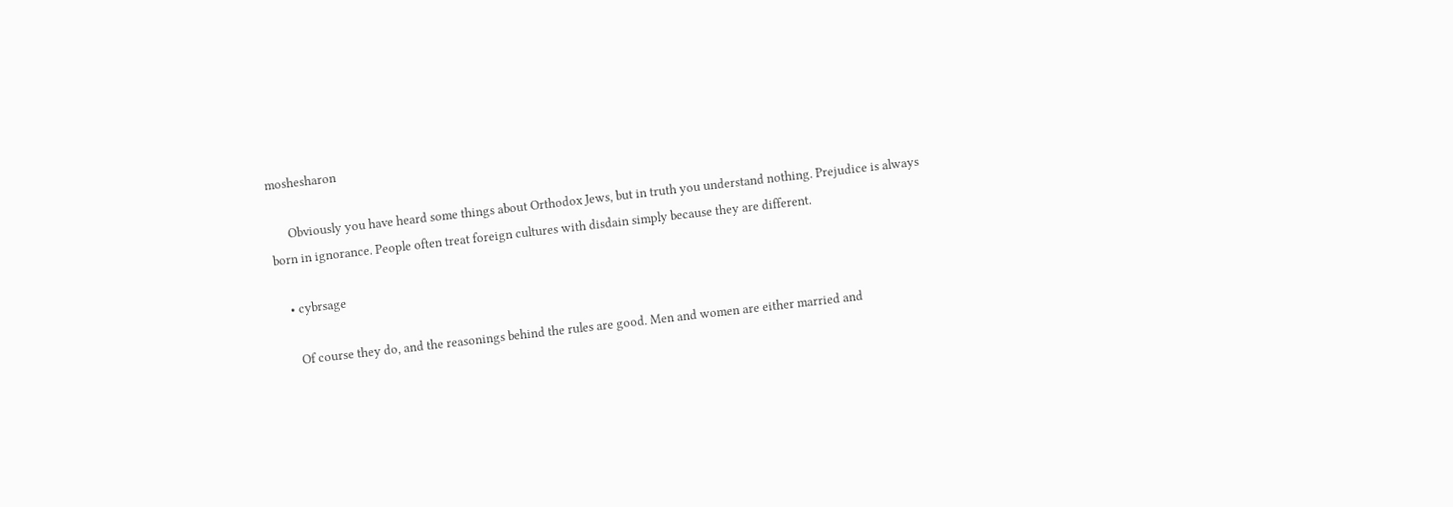moshesharon

      Obviously you have heard some things about Orthodox Jews, but in truth you understand nothing. Prejudice is always born in ignorance. People often treat foreign cultures with disdain simply because they are different.

    • cybrsage

      Of course they do, and the reasonings behind the rules are good. Men and women are either married and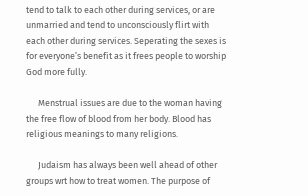tend to talk to each other during services, or are unmarried and tend to unconsciously flirt with each other during services. Seperating the sexes is for everyone’s benefit as it frees people to worship God more fully.

      Menstrual issues are due to the woman having the free flow of blood from her body. Blood has religious meanings to many religions.

      Judaism has always been well ahead of other groups wrt how to treat women. The purpose of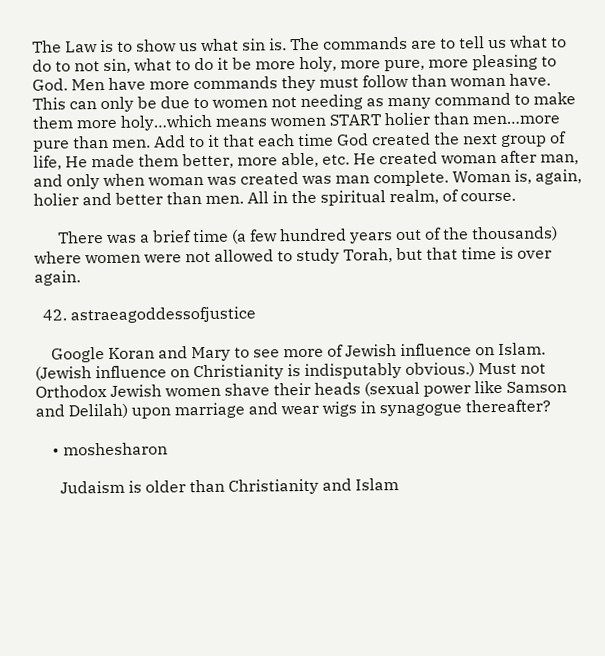The Law is to show us what sin is. The commands are to tell us what to do to not sin, what to do it be more holy, more pure, more pleasing to God. Men have more commands they must follow than woman have. This can only be due to women not needing as many command to make them more holy…which means women START holier than men…more pure than men. Add to it that each time God created the next group of life, He made them better, more able, etc. He created woman after man, and only when woman was created was man complete. Woman is, again, holier and better than men. All in the spiritual realm, of course.

      There was a brief time (a few hundred years out of the thousands) where women were not allowed to study Torah, but that time is over again.

  42. astraeagoddessofjustice

    Google Koran and Mary to see more of Jewish influence on Islam. (Jewish influence on Christianity is indisputably obvious.) Must not Orthodox Jewish women shave their heads (sexual power like Samson and Delilah) upon marriage and wear wigs in synagogue thereafter?

    • moshesharon

      Judaism is older than Christianity and Islam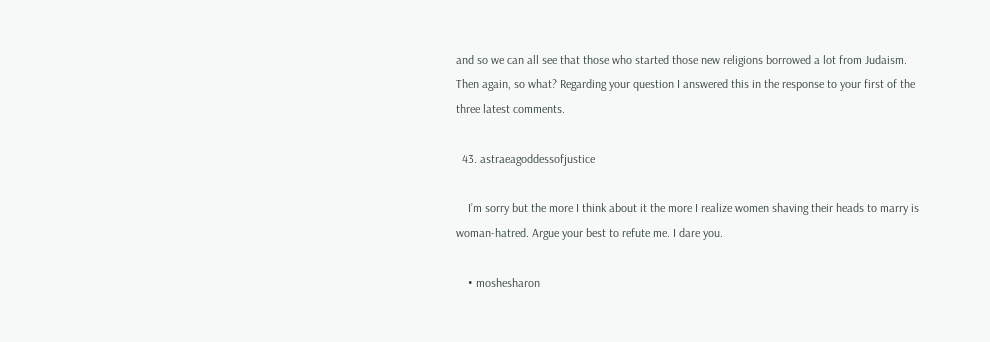and so we can all see that those who started those new religions borrowed a lot from Judaism. Then again, so what? Regarding your question I answered this in the response to your first of the three latest comments.

  43. astraeagoddessofjustice

    I’m sorry but the more I think about it the more I realize women shaving their heads to marry is woman-hatred. Argue your best to refute me. I dare you.

    • moshesharon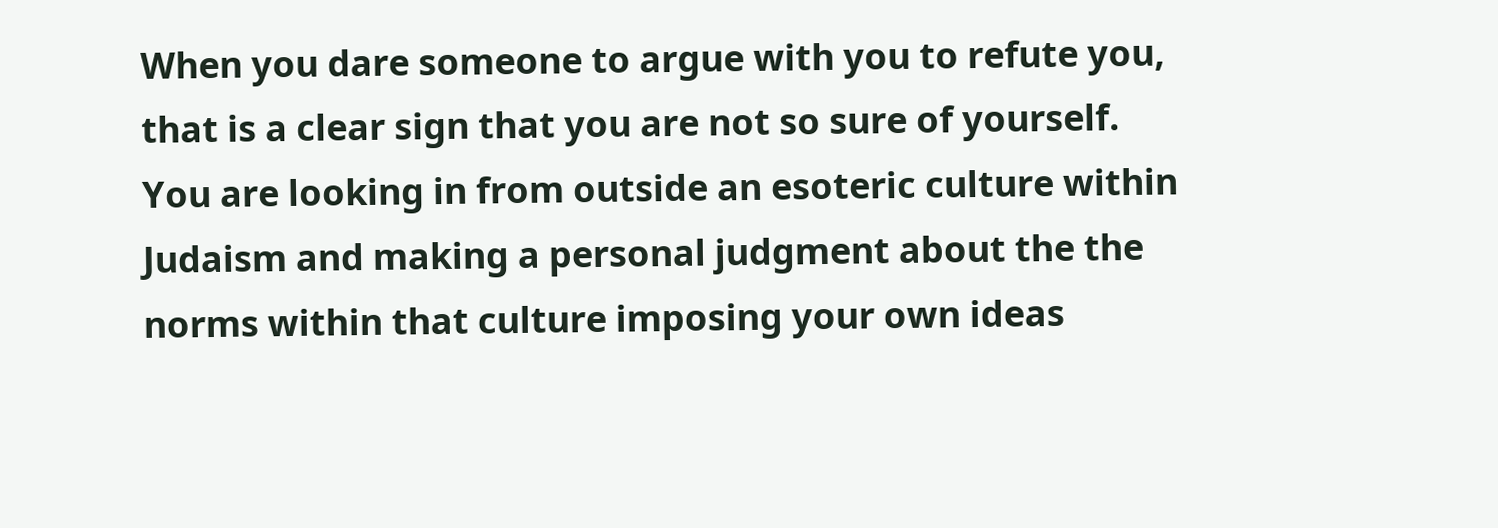When you dare someone to argue with you to refute you, that is a clear sign that you are not so sure of yourself. You are looking in from outside an esoteric culture within Judaism and making a personal judgment about the the norms within that culture imposing your own ideas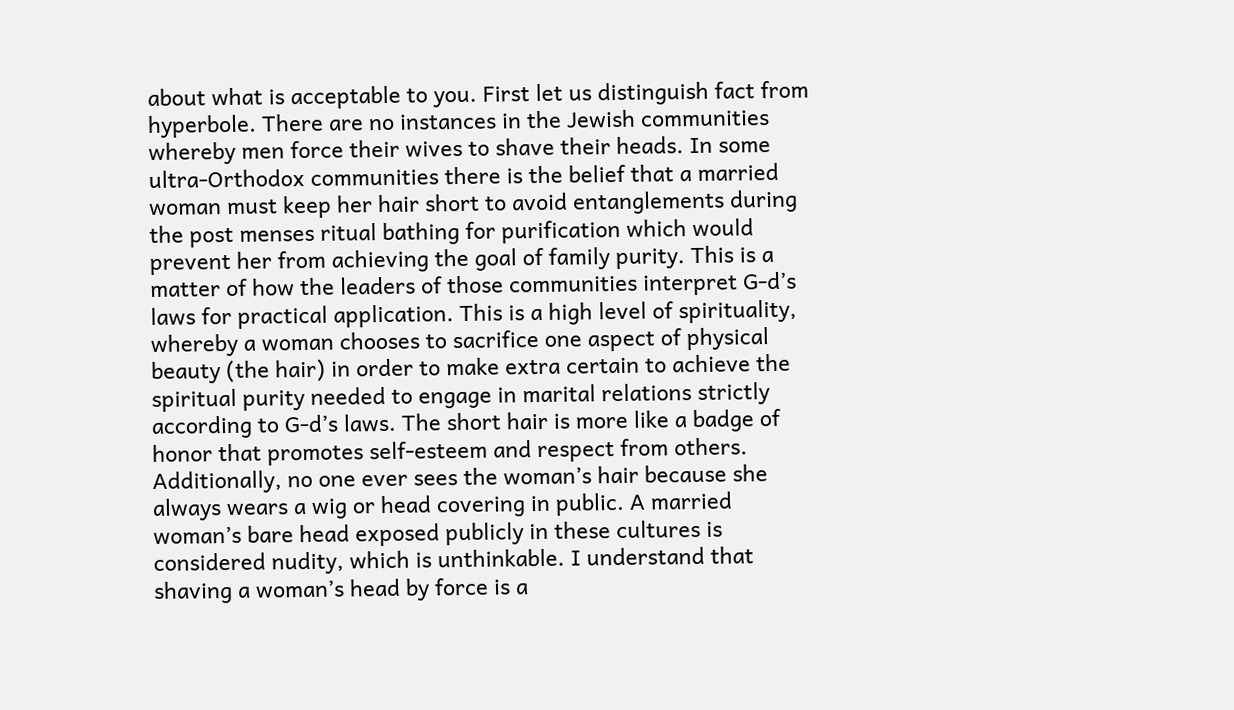about what is acceptable to you. First let us distinguish fact from hyperbole. There are no instances in the Jewish communities whereby men force their wives to shave their heads. In some ultra-Orthodox communities there is the belief that a married woman must keep her hair short to avoid entanglements during the post menses ritual bathing for purification which would prevent her from achieving the goal of family purity. This is a matter of how the leaders of those communities interpret G-d’s laws for practical application. This is a high level of spirituality, whereby a woman chooses to sacrifice one aspect of physical beauty (the hair) in order to make extra certain to achieve the spiritual purity needed to engage in marital relations strictly according to G-d’s laws. The short hair is more like a badge of honor that promotes self-esteem and respect from others. Additionally, no one ever sees the woman’s hair because she always wears a wig or head covering in public. A married woman’s bare head exposed publicly in these cultures is considered nudity, which is unthinkable. I understand that shaving a woman’s head by force is a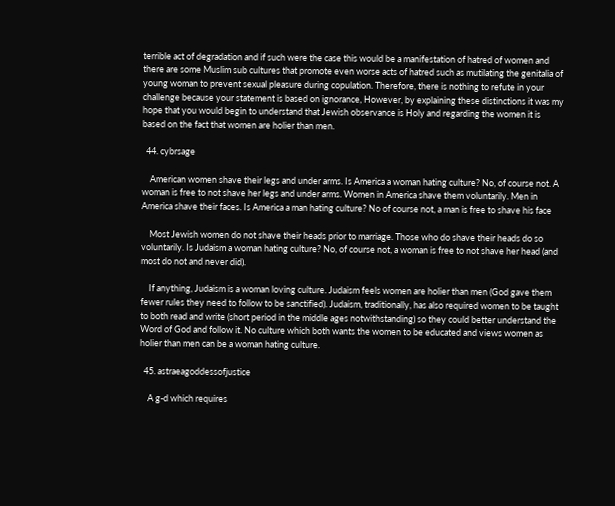terrible act of degradation and if such were the case this would be a manifestation of hatred of women and there are some Muslim sub cultures that promote even worse acts of hatred such as mutilating the genitalia of young woman to prevent sexual pleasure during copulation. Therefore, there is nothing to refute in your challenge because your statement is based on ignorance, However, by explaining these distinctions it was my hope that you would begin to understand that Jewish observance is Holy and regarding the women it is based on the fact that women are holier than men.

  44. cybrsage

    American women shave their legs and under arms. Is America a woman hating culture? No, of course not. A woman is free to not shave her legs and under arms. Women in America shave them voluntarily. Men in America shave their faces. Is America a man hating culture? No of course not, a man is free to shave his face

    Most Jewish women do not shave their heads prior to marriage. Those who do shave their heads do so voluntarily. Is Judaism a woman hating culture? No, of course not, a woman is free to not shave her head (and most do not and never did).

    If anything, Judaism is a woman loving culture. Judaism feels women are holier than men (God gave them fewer rules they need to follow to be sanctified). Judaism, traditionally, has also required women to be taught to both read and write (short period in the middle ages notwithstanding) so they could better understand the Word of God and follow it. No culture which both wants the women to be educated and views women as holier than men can be a woman hating culture.

  45. astraeagoddessofjustice

    A g-d which requires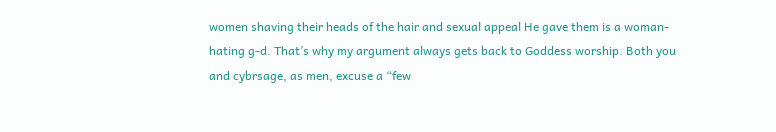women shaving their heads of the hair and sexual appeal He gave them is a woman-hating g-d. That’s why my argument always gets back to Goddess worship. Both you and cybrsage, as men, excuse a “few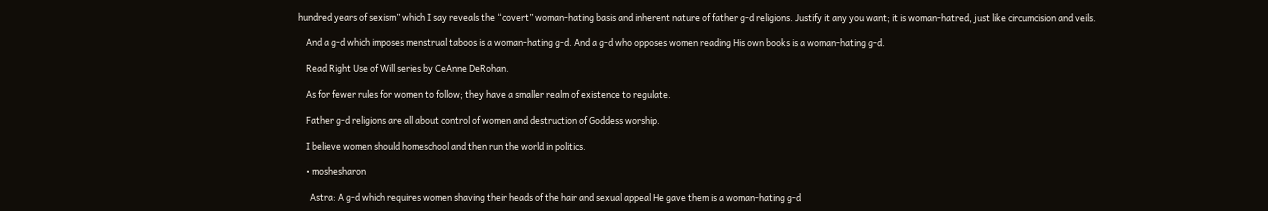hundred years of sexism” which I say reveals the “covert” woman-hating basis and inherent nature of father g-d religions. Justify it any you want; it is woman-hatred, just like circumcision and veils.

    And a g-d which imposes menstrual taboos is a woman-hating g-d. And a g-d who opposes women reading His own books is a woman-hating g-d.

    Read Right Use of Will series by CeAnne DeRohan.

    As for fewer rules for women to follow; they have a smaller realm of existence to regulate.

    Father g-d religions are all about control of women and destruction of Goddess worship.

    I believe women should homeschool and then run the world in politics.

    • moshesharon

      Astra: A g-d which requires women shaving their heads of the hair and sexual appeal He gave them is a woman-hating g-d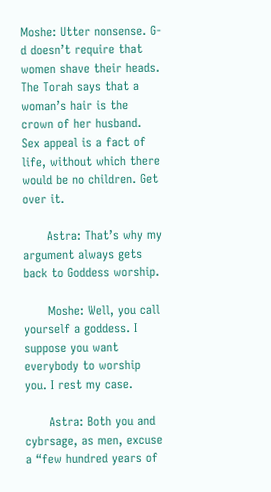Moshe: Utter nonsense. G-d doesn’t require that women shave their heads. The Torah says that a woman’s hair is the crown of her husband. Sex appeal is a fact of life, without which there would be no children. Get over it.

      Astra: That’s why my argument always gets back to Goddess worship.

      Moshe: Well, you call yourself a goddess. I suppose you want everybody to worship you. I rest my case.

      Astra: Both you and cybrsage, as men, excuse a “few hundred years of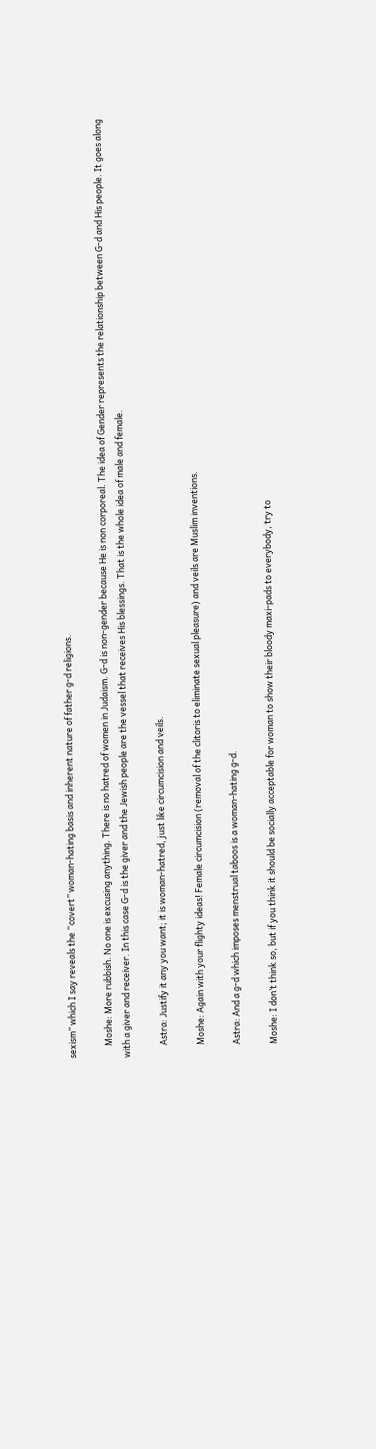sexism” which I say reveals the “covert” woman-hating basis and inherent nature of father g-d religions.

      Moshe: More rubbish. No one is excusing anything. There is no hatred of women in Judaism. G-d is non-gender because He is non corporeal. The idea of Gender represents the relationship between G-d and His people. It goes along with a giver and receiver. In this case G-d is the giver and the Jewish people are the vessel that receives His blessings. That is the whole idea of male and female.

      Astra: Justify it any you want; it is woman-hatred, just like circumcision and veils.

      Moshe: Again with your flighty ideas! Female circumcision (removal of the clitoris to eliminate sexual pleasure) and veils are Muslim inventions.

      Astra: And a g-d which imposes menstrual taboos is a woman-hating g-d.

      Moshe: I don’t think so, but if you think it should be socially acceptable for woman to show their bloody maxi-pads to everybody, try to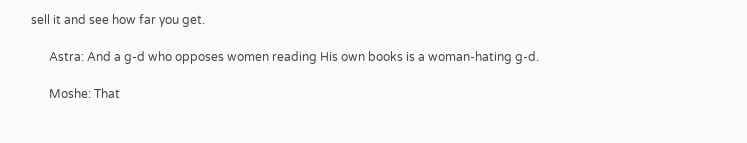sell it and see how far you get.

      Astra: And a g-d who opposes women reading His own books is a woman-hating g-d.

      Moshe: That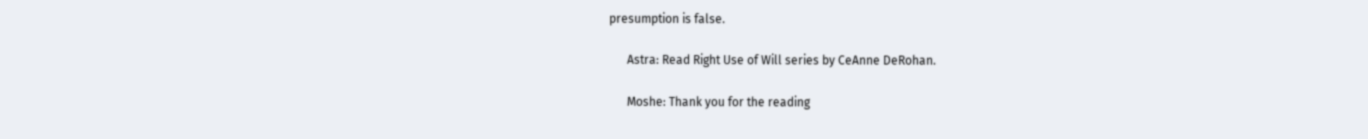presumption is false.

      Astra: Read Right Use of Will series by CeAnne DeRohan.

      Moshe: Thank you for the reading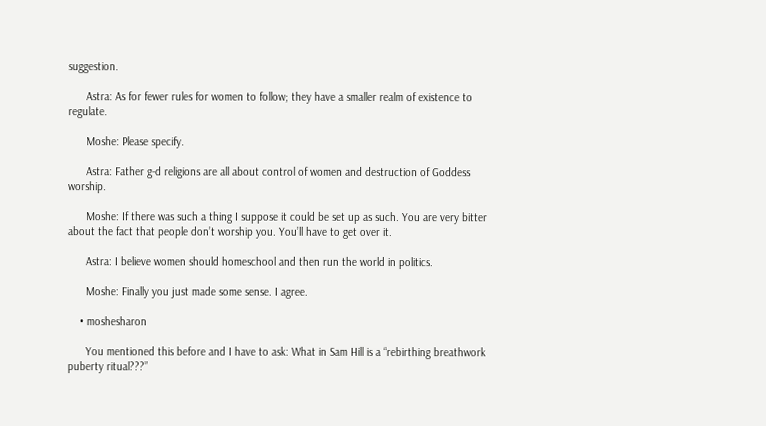suggestion.

      Astra: As for fewer rules for women to follow; they have a smaller realm of existence to regulate.

      Moshe: Please specify.

      Astra: Father g-d religions are all about control of women and destruction of Goddess worship.

      Moshe: If there was such a thing I suppose it could be set up as such. You are very bitter about the fact that people don’t worship you. You’ll have to get over it.

      Astra: I believe women should homeschool and then run the world in politics.

      Moshe: Finally you just made some sense. I agree.

    • moshesharon

      You mentioned this before and I have to ask: What in Sam Hill is a “rebirthing breathwork puberty ritual???”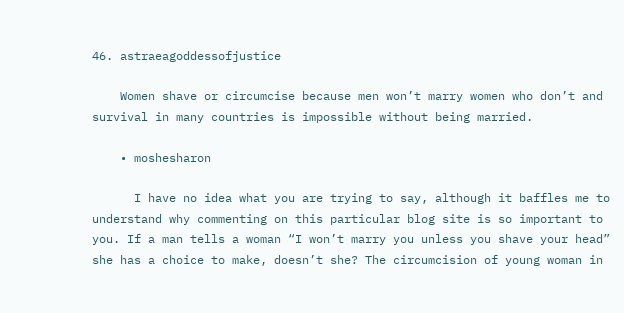46. astraeagoddessofjustice

    Women shave or circumcise because men won’t marry women who don’t and survival in many countries is impossible without being married.

    • moshesharon

      I have no idea what you are trying to say, although it baffles me to understand why commenting on this particular blog site is so important to you. If a man tells a woman “I won’t marry you unless you shave your head” she has a choice to make, doesn’t she? The circumcision of young woman in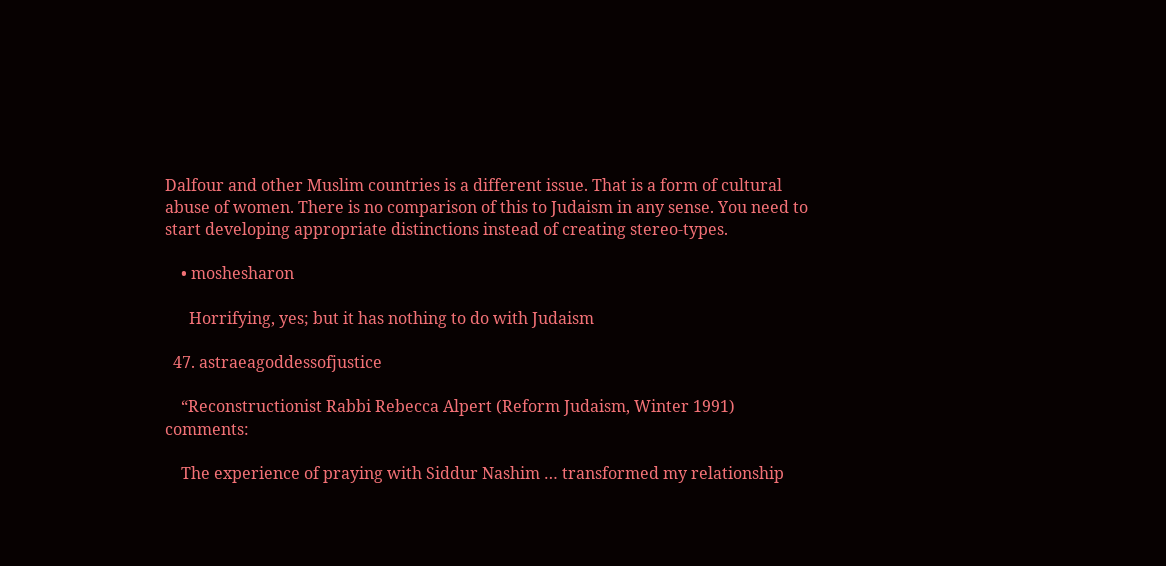Dalfour and other Muslim countries is a different issue. That is a form of cultural abuse of women. There is no comparison of this to Judaism in any sense. You need to start developing appropriate distinctions instead of creating stereo-types.

    • moshesharon

      Horrifying, yes; but it has nothing to do with Judaism

  47. astraeagoddessofjustice

    “Reconstructionist Rabbi Rebecca Alpert (Reform Judaism, Winter 1991) comments:

    The experience of praying with Siddur Nashim … transformed my relationship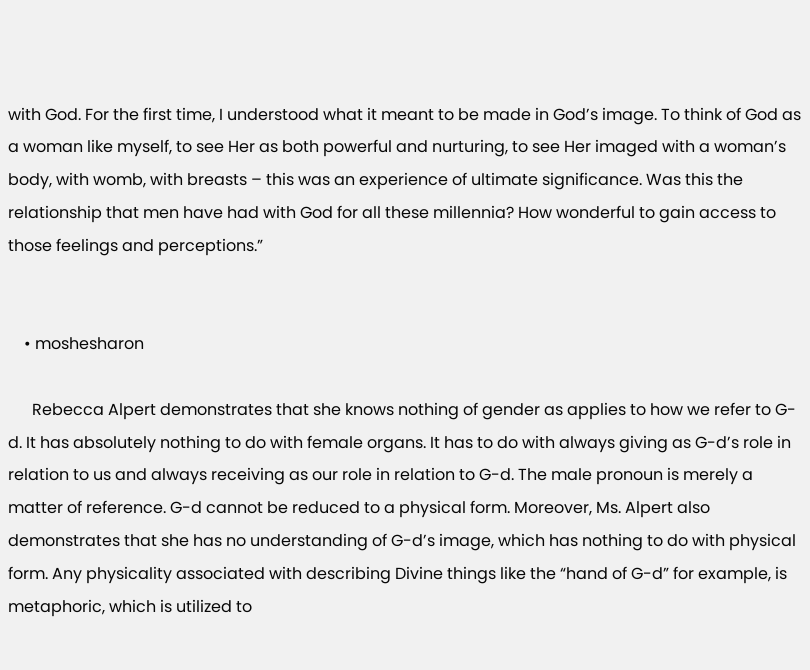with God. For the first time, I understood what it meant to be made in God’s image. To think of God as a woman like myself, to see Her as both powerful and nurturing, to see Her imaged with a woman’s body, with womb, with breasts – this was an experience of ultimate significance. Was this the relationship that men have had with God for all these millennia? How wonderful to gain access to those feelings and perceptions.”


    • moshesharon

      Rebecca Alpert demonstrates that she knows nothing of gender as applies to how we refer to G-d. It has absolutely nothing to do with female organs. It has to do with always giving as G-d’s role in relation to us and always receiving as our role in relation to G-d. The male pronoun is merely a matter of reference. G-d cannot be reduced to a physical form. Moreover, Ms. Alpert also demonstrates that she has no understanding of G-d’s image, which has nothing to do with physical form. Any physicality associated with describing Divine things like the “hand of G-d” for example, is metaphoric, which is utilized to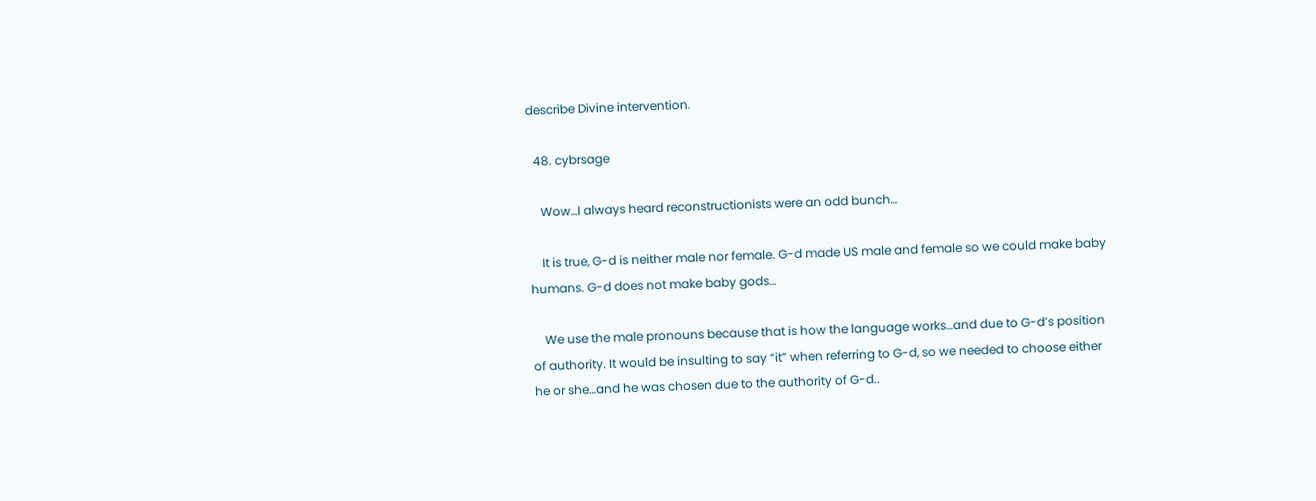describe Divine intervention.

  48. cybrsage

    Wow…I always heard reconstructionists were an odd bunch…

    It is true, G-d is neither male nor female. G-d made US male and female so we could make baby humans. G-d does not make baby gods…

    We use the male pronouns because that is how the language works…and due to G-d’s position of authority. It would be insulting to say “it” when referring to G-d, so we needed to choose either he or she…and he was chosen due to the authority of G-d..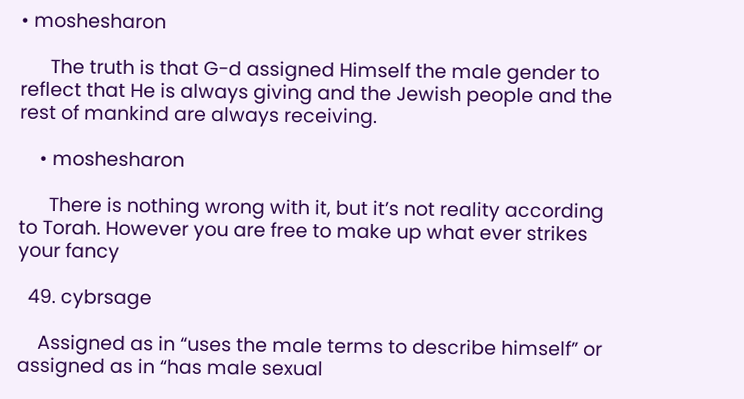• moshesharon

      The truth is that G-d assigned Himself the male gender to reflect that He is always giving and the Jewish people and the rest of mankind are always receiving.

    • moshesharon

      There is nothing wrong with it, but it’s not reality according to Torah. However you are free to make up what ever strikes your fancy

  49. cybrsage

    Assigned as in “uses the male terms to describe himself” or assigned as in “has male sexual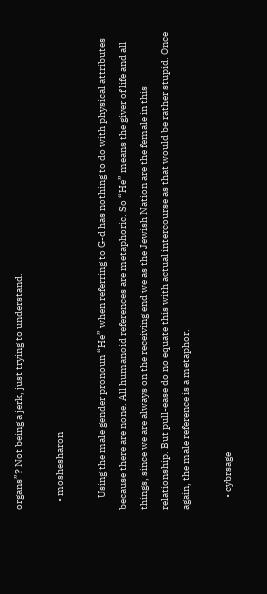organs”? Not being a jerk, just trying to understand.

    • moshesharon

      Using the male gender pronoun “He” when referring to G-d has nothing to do with physical attributes because there are none. All humanoid references are metaphoric. So “He” means the giver of life and all things, since we are always on the receiving end we as the Jewish Nation are the female in this relationship. But pull-ease do no equate this with actual intercourse as that would be rather stupid. Once again, the male reference is a metaphor.

      • cybrsage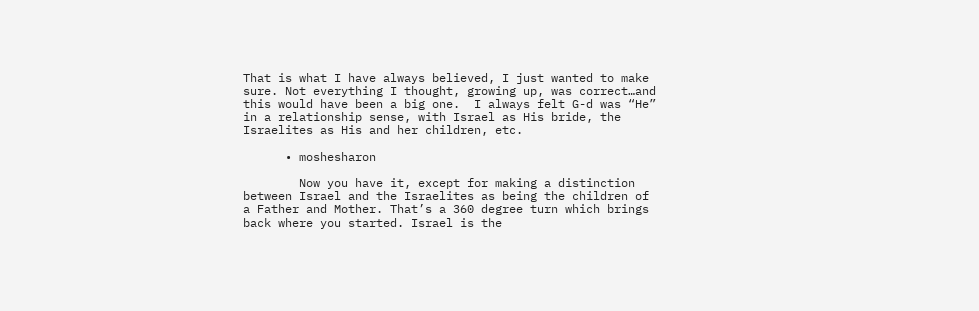That is what I have always believed, I just wanted to make sure. Not everything I thought, growing up, was correct…and this would have been a big one.  I always felt G-d was “He” in a relationship sense, with Israel as His bride, the Israelites as His and her children, etc.

      • moshesharon

        Now you have it, except for making a distinction between Israel and the Israelites as being the children of a Father and Mother. That’s a 360 degree turn which brings back where you started. Israel is the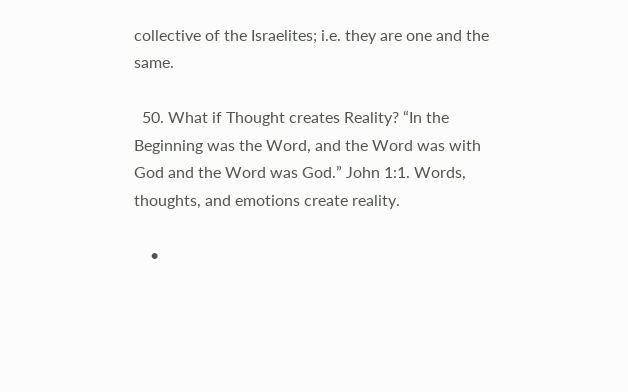collective of the Israelites; i.e. they are one and the same.

  50. What if Thought creates Reality? “In the Beginning was the Word, and the Word was with God and the Word was God.” John 1:1. Words, thoughts, and emotions create reality.

    •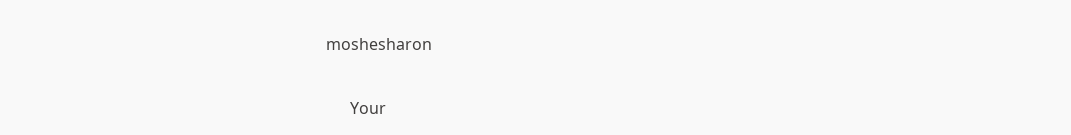moshesharon

      Your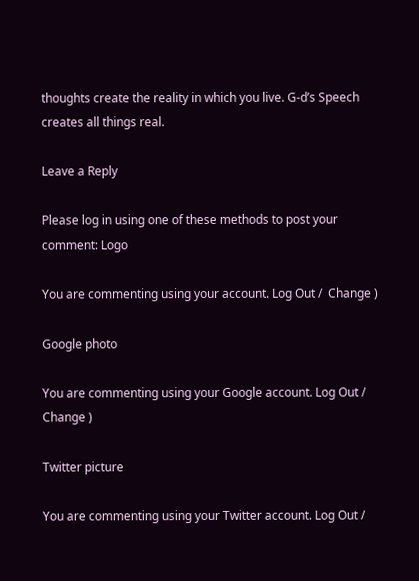thoughts create the reality in which you live. G-d’s Speech creates all things real.

Leave a Reply

Please log in using one of these methods to post your comment: Logo

You are commenting using your account. Log Out /  Change )

Google photo

You are commenting using your Google account. Log Out /  Change )

Twitter picture

You are commenting using your Twitter account. Log Out /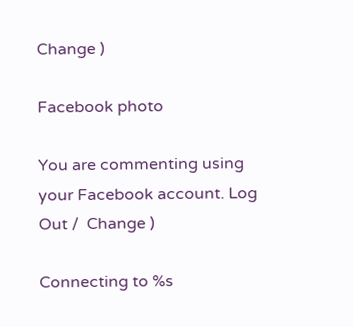Change )

Facebook photo

You are commenting using your Facebook account. Log Out /  Change )

Connecting to %s